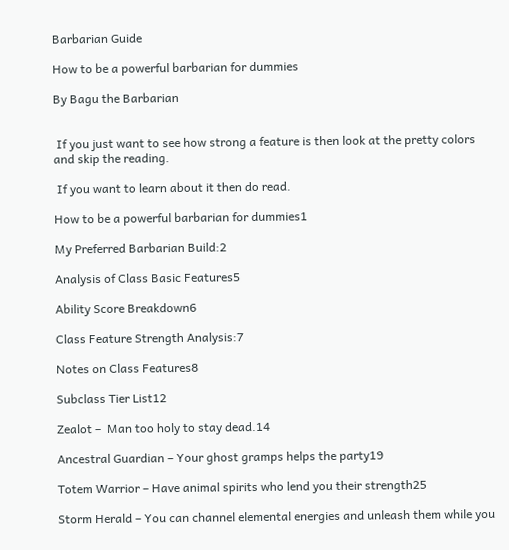Barbarian Guide

How to be a powerful barbarian for dummies

By Bagu the Barbarian


 If you just want to see how strong a feature is then look at the pretty colors and skip the reading.

 If you want to learn about it then do read.

How to be a powerful barbarian for dummies1

My Preferred Barbarian Build:2

Analysis of Class Basic Features5

Ability Score Breakdown6

Class Feature Strength Analysis:7

Notes on Class Features8

Subclass Tier List12

Zealot –  Man too holy to stay dead.14

Ancestral Guardian – Your ghost gramps helps the party19

Totem Warrior – Have animal spirits who lend you their strength25

Storm Herald – You can channel elemental energies and unleash them while you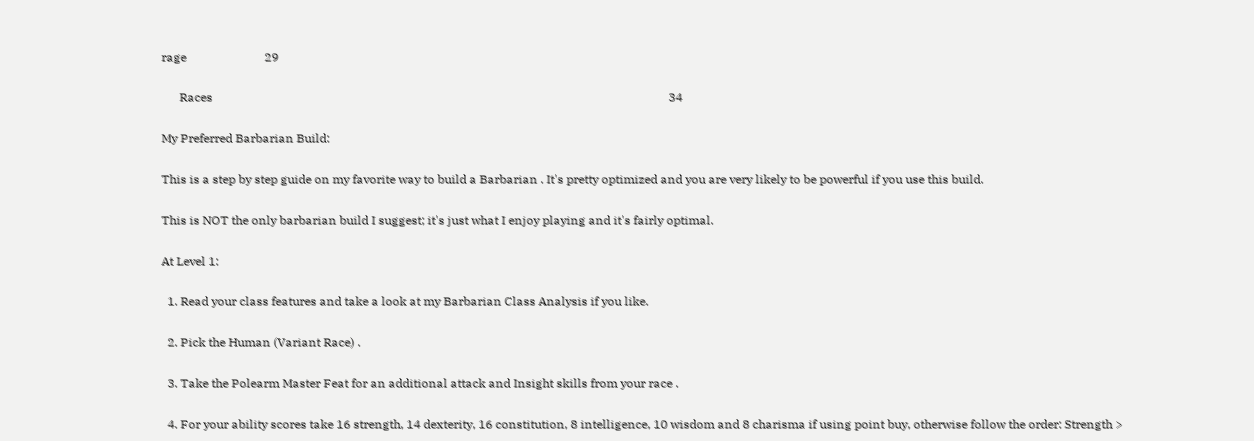rage                          29

      Races                                                                                                                                                        34

My Preferred Barbarian Build:

This is a step by step guide on my favorite way to build a Barbarian . It's pretty optimized and you are very likely to be powerful if you use this build.

This is NOT the only barbarian build I suggest; it's just what I enjoy playing and it's fairly optimal.

At Level 1:

  1. Read your class features and take a look at my Barbarian Class Analysis if you like.

  2. Pick the Human (Variant Race) .

  3. Take the Polearm Master Feat for an additional attack and Insight skills from your race .

  4. For your ability scores take 16 strength, 14 dexterity, 16 constitution, 8 intelligence, 10 wisdom and 8 charisma if using point buy, otherwise follow the order: Strength >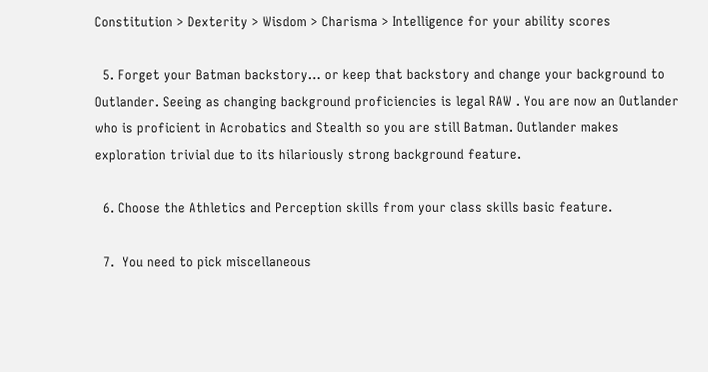Constitution > Dexterity > Wisdom > Charisma > Intelligence for your ability scores

  5. Forget your Batman backstory… or keep that backstory and change your background to Outlander. Seeing as changing background proficiencies is legal RAW . You are now an Outlander who is proficient in Acrobatics and Stealth so you are still Batman. Outlander makes exploration trivial due to its hilariously strong background feature.

  6. Choose the Athletics and Perception skills from your class skills basic feature.

  7.  You need to pick miscellaneous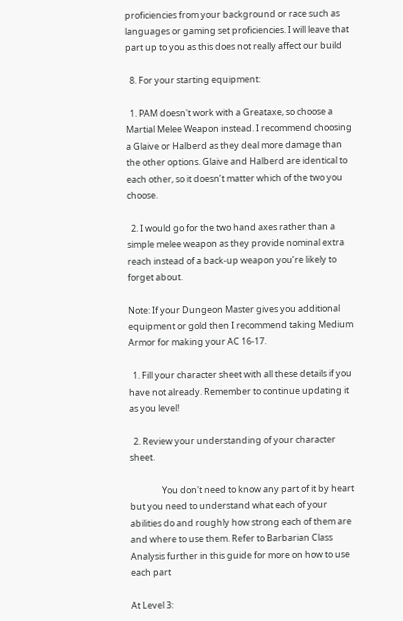proficiencies from your background or race such as languages or gaming set proficiencies. I will leave that part up to you as this does not really affect our build

  8. For your starting equipment:

  1. PAM doesn't work with a Greataxe, so choose a Martial Melee Weapon instead. I recommend choosing a Glaive or Halberd as they deal more damage than the other options. Glaive and Halberd are identical to each other, so it doesn’t matter which of the two you choose.

  2. I would go for the two hand axes rather than a simple melee weapon as they provide nominal extra reach instead of a back-up weapon you’re likely to forget about.

Note: If your Dungeon Master gives you additional equipment or gold then I recommend taking Medium Armor for making your AC 16-17.

  1. Fill your character sheet with all these details if you have not already. Remember to continue updating it as you level!

  2. Review your understanding of your character sheet.

                You don't need to know any part of it by heart but you need to understand what each of your abilities do and roughly how strong each of them are and where to use them. Refer to Barbarian Class Analysis further in this guide for more on how to use each part

At Level 3: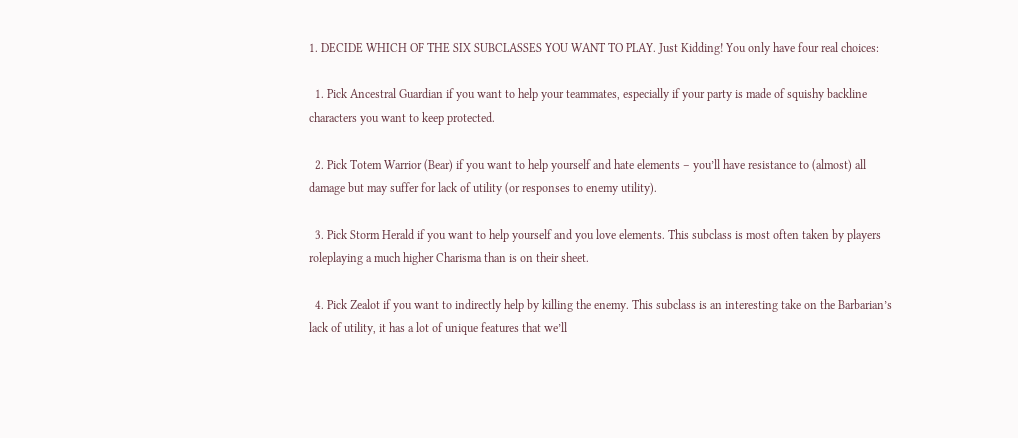1. DECIDE WHICH OF THE SIX SUBCLASSES YOU WANT TO PLAY. Just Kidding! You only have four real choices:

  1. Pick Ancestral Guardian if you want to help your teammates, especially if your party is made of squishy backline characters you want to keep protected.

  2. Pick Totem Warrior (Bear) if you want to help yourself and hate elements – you’ll have resistance to (almost) all damage but may suffer for lack of utility (or responses to enemy utility).

  3. Pick Storm Herald if you want to help yourself and you love elements. This subclass is most often taken by players roleplaying a much higher Charisma than is on their sheet.

  4. Pick Zealot if you want to indirectly help by killing the enemy. This subclass is an interesting take on the Barbarian’s lack of utility, it has a lot of unique features that we’ll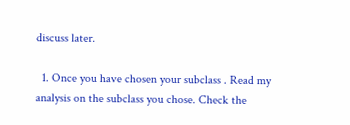discuss later.

  1. Once you have chosen your subclass . Read my analysis on the subclass you chose. Check the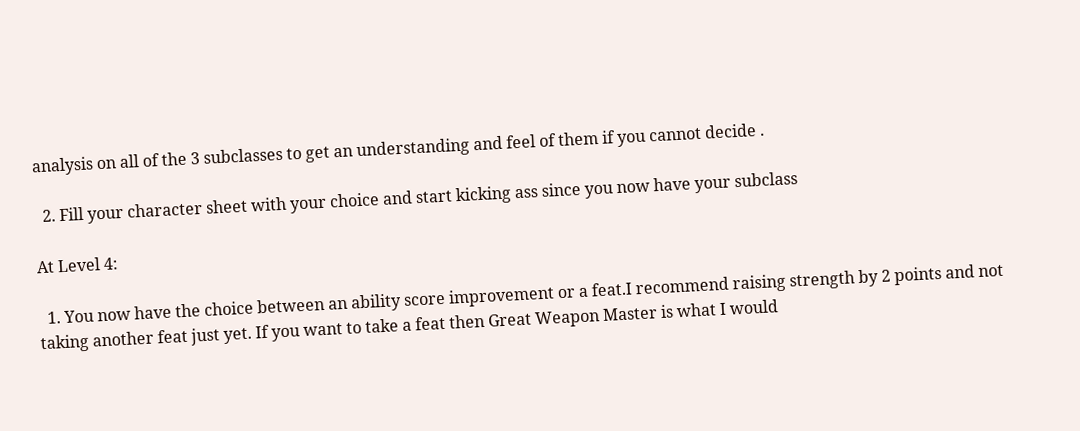analysis on all of the 3 subclasses to get an understanding and feel of them if you cannot decide .

  2. Fill your character sheet with your choice and start kicking ass since you now have your subclass

At Level 4:

  1. You now have the choice between an ability score improvement or a feat.I recommend raising strength by 2 points and not taking another feat just yet. If you want to take a feat then Great Weapon Master is what I would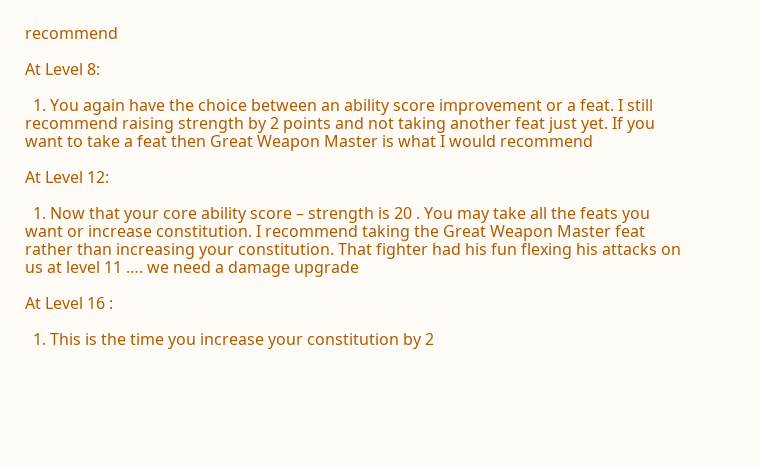recommend

At Level 8:

  1. You again have the choice between an ability score improvement or a feat. I still recommend raising strength by 2 points and not taking another feat just yet. If you want to take a feat then Great Weapon Master is what I would recommend

At Level 12:

  1. Now that your core ability score – strength is 20 . You may take all the feats you want or increase constitution. I recommend taking the Great Weapon Master feat rather than increasing your constitution. That fighter had his fun flexing his attacks on us at level 11 …. we need a damage upgrade

At Level 16 :

  1. This is the time you increase your constitution by 2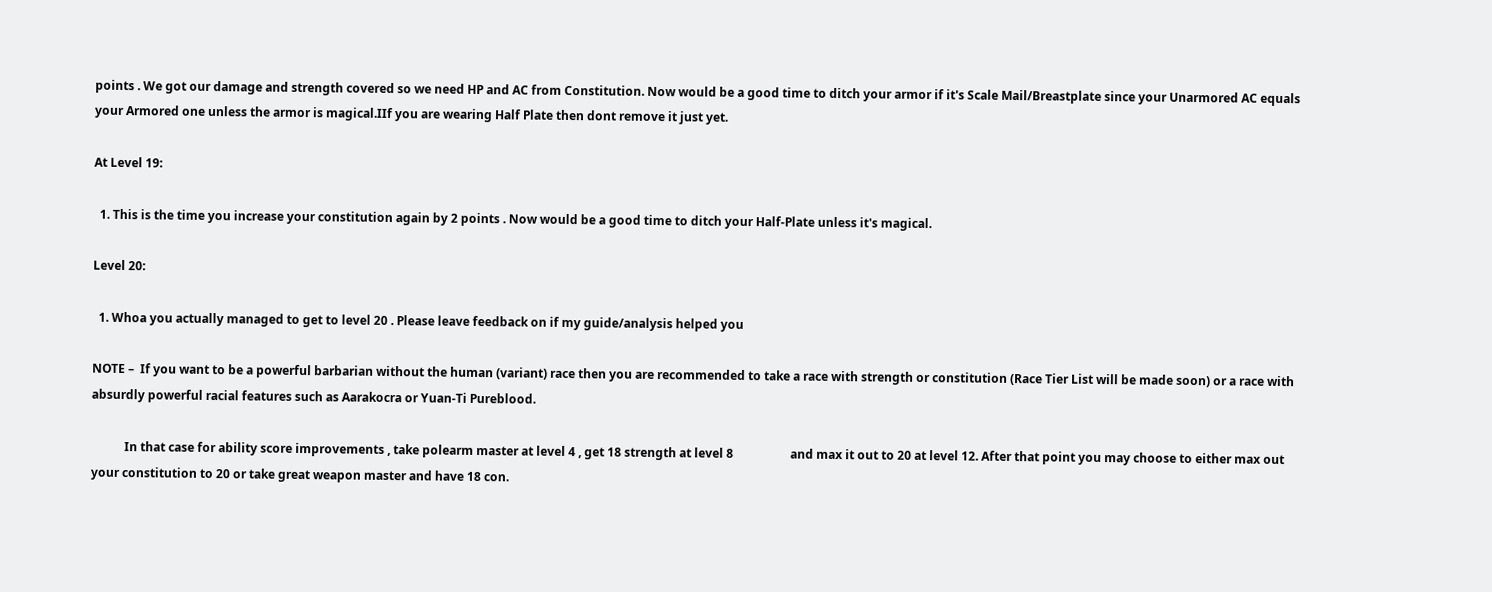points . We got our damage and strength covered so we need HP and AC from Constitution. Now would be a good time to ditch your armor if it's Scale Mail/Breastplate since your Unarmored AC equals your Armored one unless the armor is magical.IIf you are wearing Half Plate then dont remove it just yet.

At Level 19:

  1. This is the time you increase your constitution again by 2 points . Now would be a good time to ditch your Half-Plate unless it's magical.

Level 20:

  1. Whoa you actually managed to get to level 20 . Please leave feedback on if my guide/analysis helped you

NOTE –  If you want to be a powerful barbarian without the human (variant) race then you are recommended to take a race with strength or constitution (Race Tier List will be made soon) or a race with absurdly powerful racial features such as Aarakocra or Yuan-Ti Pureblood.

           In that case for ability score improvements , take polearm master at level 4 , get 18 strength at level 8                   and max it out to 20 at level 12. After that point you may choose to either max out your constitution to 20 or take great weapon master and have 18 con.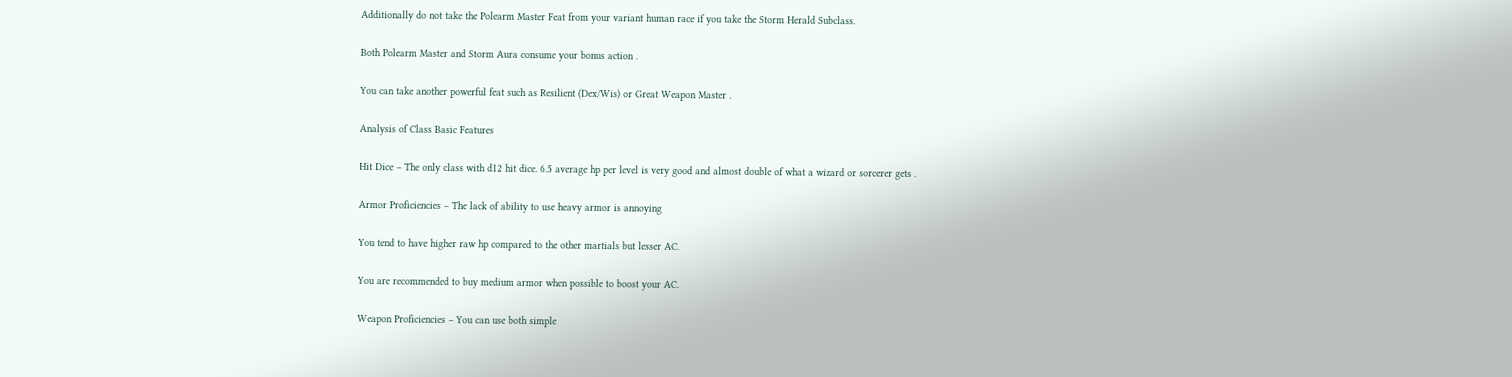Additionally do not take the Polearm Master Feat from your variant human race if you take the Storm Herald Subclass.

Both Polearm Master and Storm Aura consume your bonus action .

You can take another powerful feat such as Resilient (Dex/Wis) or Great Weapon Master .

Analysis of Class Basic Features

Hit Dice – The only class with d12 hit dice. 6.5 average hp per level is very good and almost double of what a wizard or sorcerer gets .

Armor Proficiencies – The lack of ability to use heavy armor is annoying

You tend to have higher raw hp compared to the other martials but lesser AC.

You are recommended to buy medium armor when possible to boost your AC.

Weapon Proficiencies – You can use both simple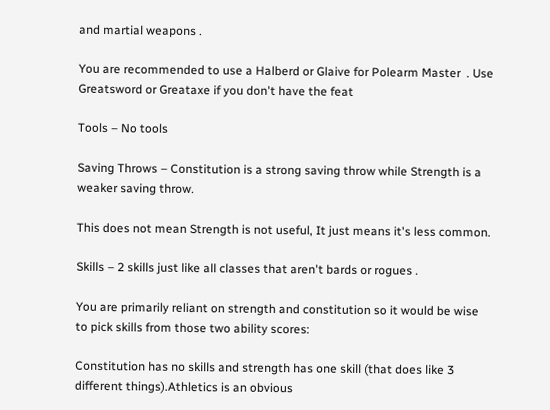and martial weapons .

You are recommended to use a Halberd or Glaive for Polearm Master  . Use Greatsword or Greataxe if you don't have the feat

Tools – No tools

Saving Throws – Constitution is a strong saving throw while Strength is a weaker saving throw.

This does not mean Strength is not useful, It just means it's less common.

Skills – 2 skills just like all classes that aren't bards or rogues .

You are primarily reliant on strength and constitution so it would be wise to pick skills from those two ability scores:

Constitution has no skills and strength has one skill (that does like 3 different things).Athletics is an obvious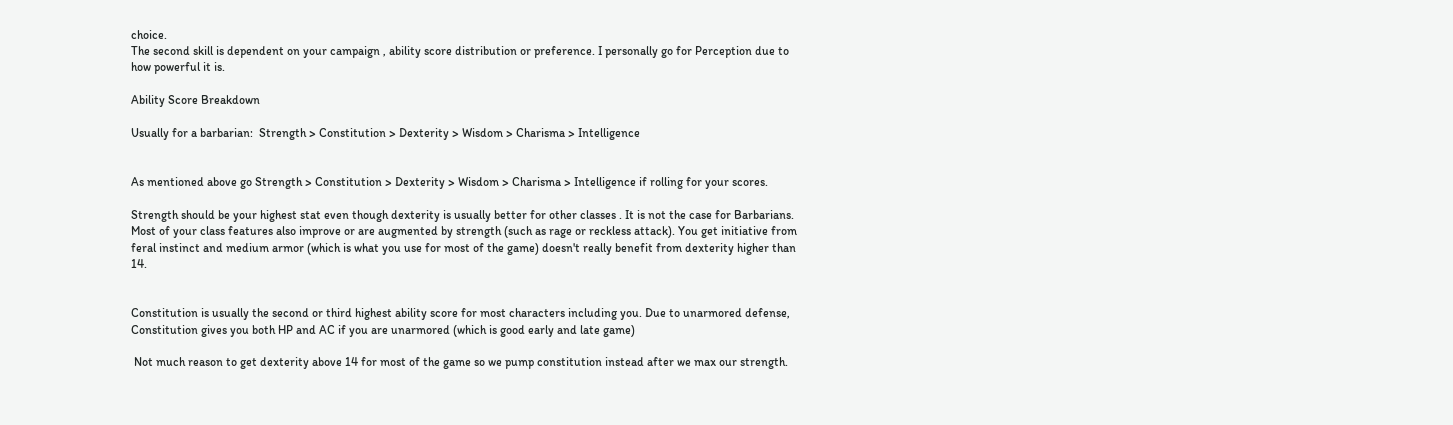choice.
The second skill is dependent on your campaign , ability score distribution or preference. I personally go for Perception due to how powerful it is.

Ability Score Breakdown

Usually for a barbarian:  Strength > Constitution > Dexterity > Wisdom > Charisma > Intelligence


As mentioned above go Strength > Constitution > Dexterity > Wisdom > Charisma > Intelligence if rolling for your scores.

Strength should be your highest stat even though dexterity is usually better for other classes . It is not the case for Barbarians. Most of your class features also improve or are augmented by strength (such as rage or reckless attack). You get initiative from feral instinct and medium armor (which is what you use for most of the game) doesn't really benefit from dexterity higher than 14.


Constitution is usually the second or third highest ability score for most characters including you. Due to unarmored defense, Constitution gives you both HP and AC if you are unarmored (which is good early and late game)

 Not much reason to get dexterity above 14 for most of the game so we pump constitution instead after we max our strength.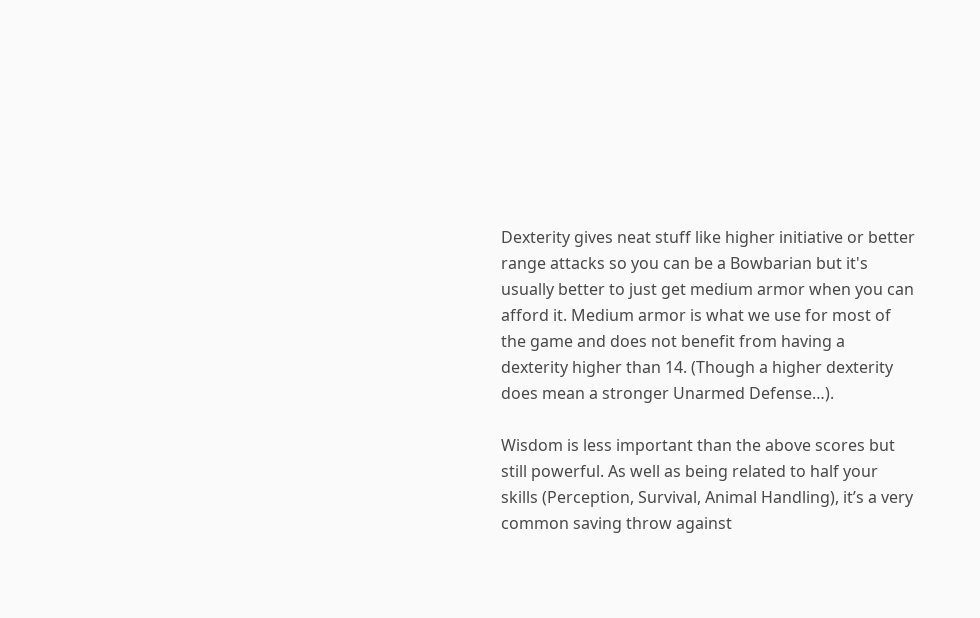Dexterity gives neat stuff like higher initiative or better range attacks so you can be a Bowbarian but it's usually better to just get medium armor when you can afford it. Medium armor is what we use for most of the game and does not benefit from having a  dexterity higher than 14. (Though a higher dexterity does mean a stronger Unarmed Defense…).

Wisdom is less important than the above scores but still powerful. As well as being related to half your skills (Perception, Survival, Animal Handling), it’s a very common saving throw against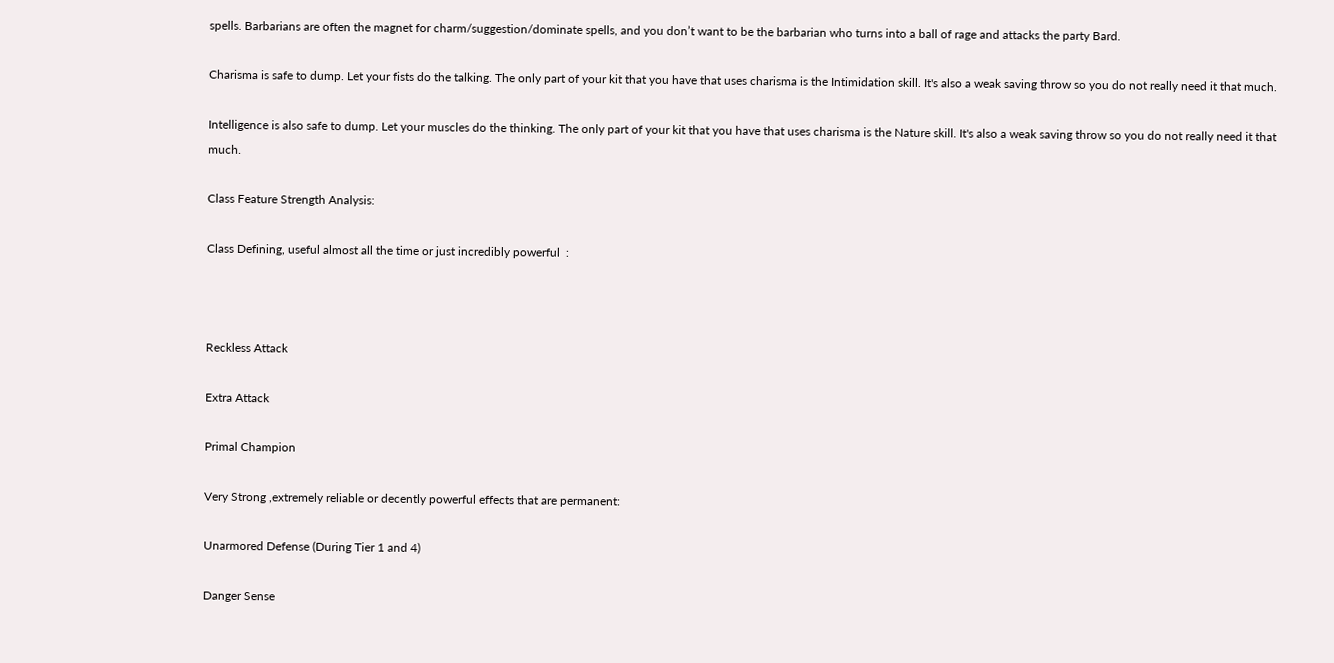spells. Barbarians are often the magnet for charm/suggestion/dominate spells, and you don’t want to be the barbarian who turns into a ball of rage and attacks the party Bard.

Charisma is safe to dump. Let your fists do the talking. The only part of your kit that you have that uses charisma is the Intimidation skill. It's also a weak saving throw so you do not really need it that much.

Intelligence is also safe to dump. Let your muscles do the thinking. The only part of your kit that you have that uses charisma is the Nature skill. It's also a weak saving throw so you do not really need it that much.

Class Feature Strength Analysis:

Class Defining, useful almost all the time or just incredibly powerful  :



Reckless Attack

Extra Attack

Primal Champion

Very Strong ,extremely reliable or decently powerful effects that are permanent:

Unarmored Defense (During Tier 1 and 4)

Danger Sense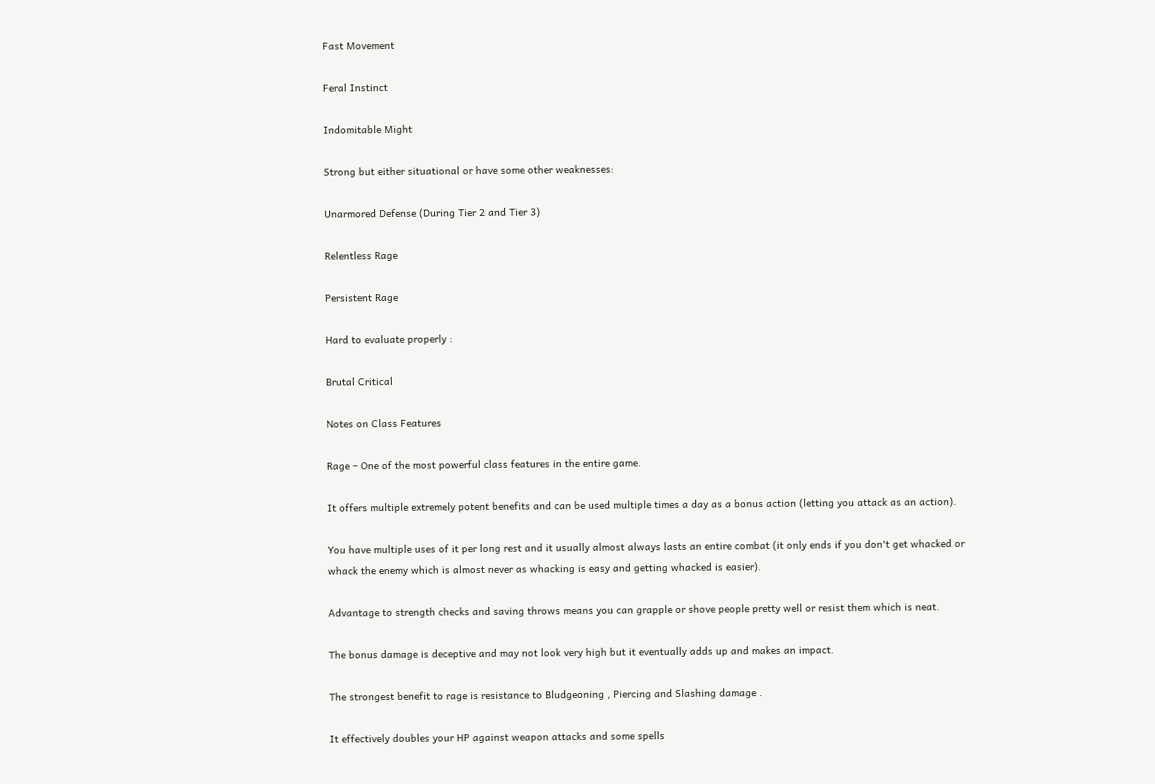Fast Movement

Feral Instinct

Indomitable Might

Strong but either situational or have some other weaknesses:

Unarmored Defense (During Tier 2 and Tier 3)

Relentless Rage

Persistent Rage

Hard to evaluate properly :

Brutal Critical

Notes on Class Features

Rage – One of the most powerful class features in the entire game.

It offers multiple extremely potent benefits and can be used multiple times a day as a bonus action (letting you attack as an action).

You have multiple uses of it per long rest and it usually almost always lasts an entire combat (it only ends if you don't get whacked or whack the enemy which is almost never as whacking is easy and getting whacked is easier).

Advantage to strength checks and saving throws means you can grapple or shove people pretty well or resist them which is neat.

The bonus damage is deceptive and may not look very high but it eventually adds up and makes an impact.

The strongest benefit to rage is resistance to Bludgeoning , Piercing and Slashing damage .

It effectively doubles your HP against weapon attacks and some spells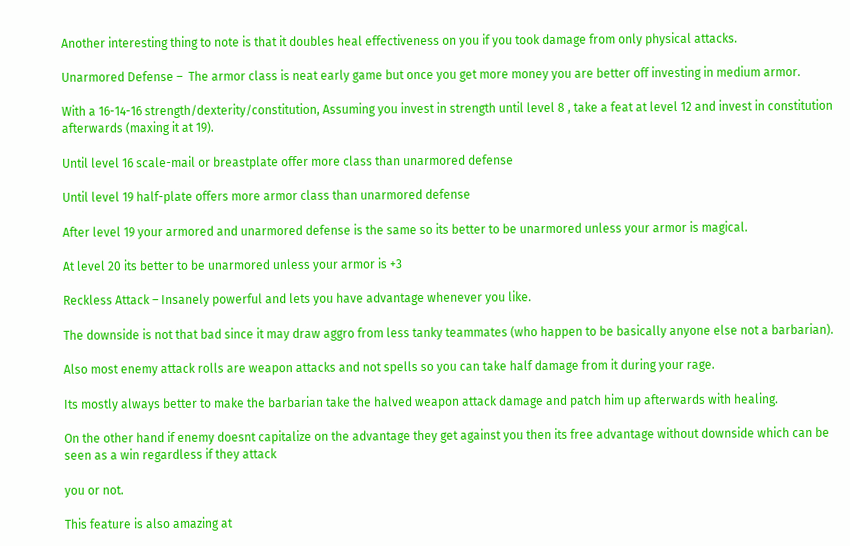Another interesting thing to note is that it doubles heal effectiveness on you if you took damage from only physical attacks.

Unarmored Defense –  The armor class is neat early game but once you get more money you are better off investing in medium armor.

With a 16-14-16 strength/dexterity/constitution, Assuming you invest in strength until level 8 , take a feat at level 12 and invest in constitution afterwards (maxing it at 19).

Until level 16 scale-mail or breastplate offer more class than unarmored defense

Until level 19 half-plate offers more armor class than unarmored defense

After level 19 your armored and unarmored defense is the same so its better to be unarmored unless your armor is magical.

At level 20 its better to be unarmored unless your armor is +3

Reckless Attack – Insanely powerful and lets you have advantage whenever you like.

The downside is not that bad since it may draw aggro from less tanky teammates (who happen to be basically anyone else not a barbarian).

Also most enemy attack rolls are weapon attacks and not spells so you can take half damage from it during your rage.

Its mostly always better to make the barbarian take the halved weapon attack damage and patch him up afterwards with healing.

On the other hand if enemy doesnt capitalize on the advantage they get against you then its free advantage without downside which can be seen as a win regardless if they attack

you or not.

This feature is also amazing at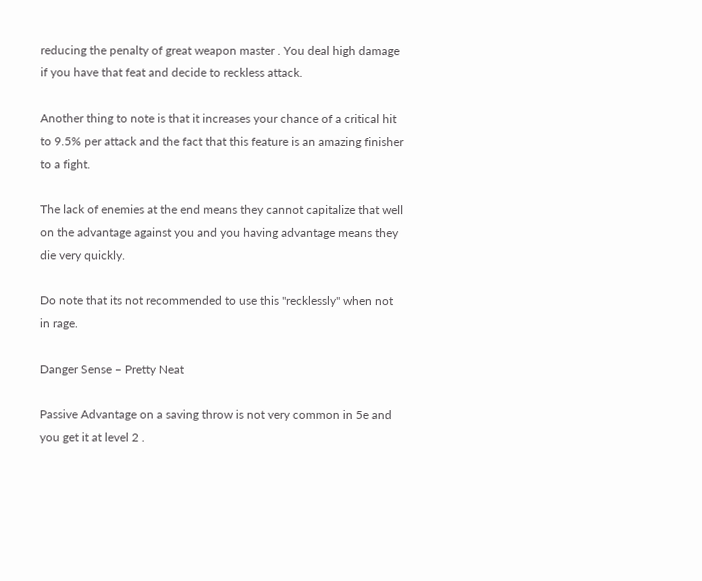reducing the penalty of great weapon master . You deal high damage if you have that feat and decide to reckless attack.

Another thing to note is that it increases your chance of a critical hit to 9.5% per attack and the fact that this feature is an amazing finisher to a fight.

The lack of enemies at the end means they cannot capitalize that well on the advantage against you and you having advantage means they die very quickly.

Do note that its not recommended to use this "recklessly" when not in rage.

Danger Sense – Pretty Neat

Passive Advantage on a saving throw is not very common in 5e and you get it at level 2 .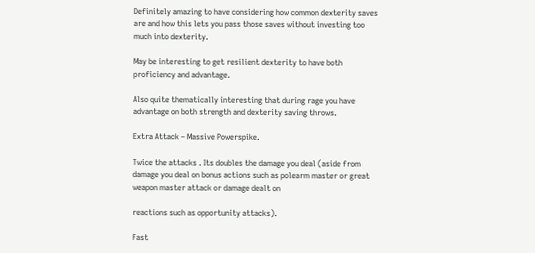Definitely amazing to have considering how common dexterity saves are and how this lets you pass those saves without investing too much into dexterity.

May be interesting to get resilient dexterity to have both proficiency and advantage.

Also quite thematically interesting that during rage you have advantage on both strength and dexterity saving throws.

Extra Attack – Massive Powerspike.

Twice the attacks . Its doubles the damage you deal (aside from damage you deal on bonus actions such as polearm master or great weapon master attack or damage dealt on

reactions such as opportunity attacks).

Fast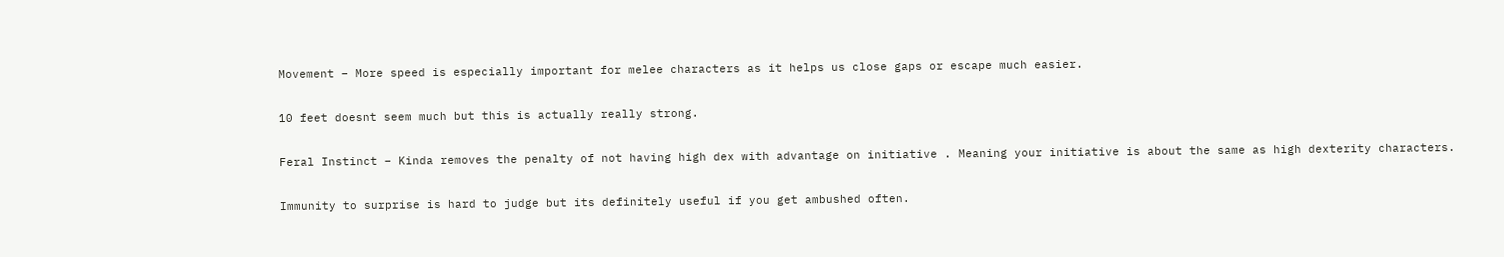Movement – More speed is especially important for melee characters as it helps us close gaps or escape much easier.

10 feet doesnt seem much but this is actually really strong.

Feral Instinct – Kinda removes the penalty of not having high dex with advantage on initiative . Meaning your initiative is about the same as high dexterity characters.

Immunity to surprise is hard to judge but its definitely useful if you get ambushed often.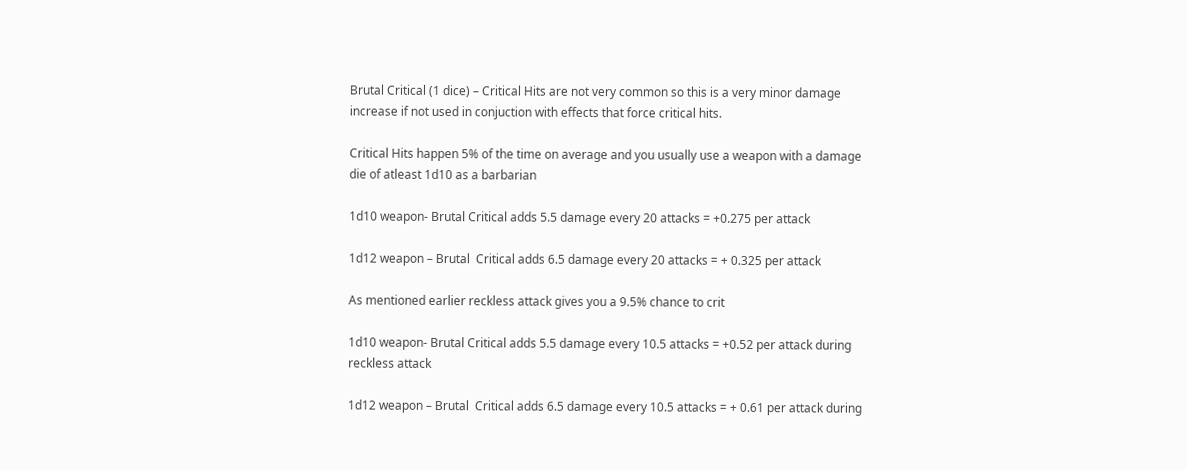Brutal Critical (1 dice) – Critical Hits are not very common so this is a very minor damage increase if not used in conjuction with effects that force critical hits.

Critical Hits happen 5% of the time on average and you usually use a weapon with a damage die of atleast 1d10 as a barbarian

1d10 weapon- Brutal Critical adds 5.5 damage every 20 attacks = +0.275 per attack

1d12 weapon – Brutal  Critical adds 6.5 damage every 20 attacks = + 0.325 per attack

As mentioned earlier reckless attack gives you a 9.5% chance to crit

1d10 weapon- Brutal Critical adds 5.5 damage every 10.5 attacks = +0.52 per attack during reckless attack

1d12 weapon – Brutal  Critical adds 6.5 damage every 10.5 attacks = + 0.61 per attack during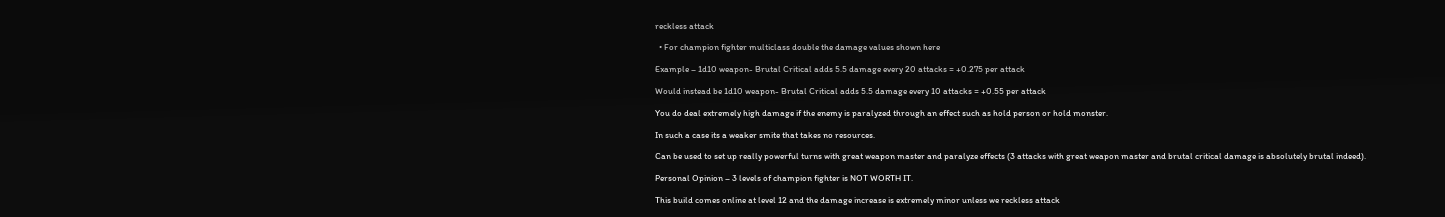reckless attack

  • For champion fighter multiclass double the damage values shown here

Example – 1d10 weapon- Brutal Critical adds 5.5 damage every 20 attacks = +0.275 per attack

Would instead be 1d10 weapon- Brutal Critical adds 5.5 damage every 10 attacks = +0.55 per attack

You do deal extremely high damage if the enemy is paralyzed through an effect such as hold person or hold monster.

In such a case its a weaker smite that takes no resources.

Can be used to set up really powerful turns with great weapon master and paralyze effects (3 attacks with great weapon master and brutal critical damage is absolutely brutal indeed).

Personal Opinion – 3 levels of champion fighter is NOT WORTH IT.

This build comes online at level 12 and the damage increase is extremely minor unless we reckless attack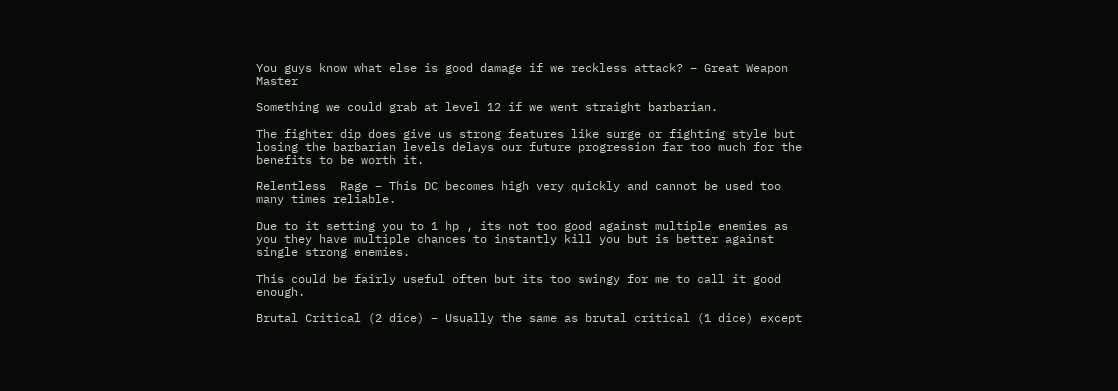You guys know what else is good damage if we reckless attack? – Great Weapon Master

Something we could grab at level 12 if we went straight barbarian.

The fighter dip does give us strong features like surge or fighting style but losing the barbarian levels delays our future progression far too much for the benefits to be worth it.

Relentless  Rage – This DC becomes high very quickly and cannot be used too many times reliable.

Due to it setting you to 1 hp , its not too good against multiple enemies as you they have multiple chances to instantly kill you but is better against single strong enemies.

This could be fairly useful often but its too swingy for me to call it good enough.

Brutal Critical (2 dice) – Usually the same as brutal critical (1 dice) except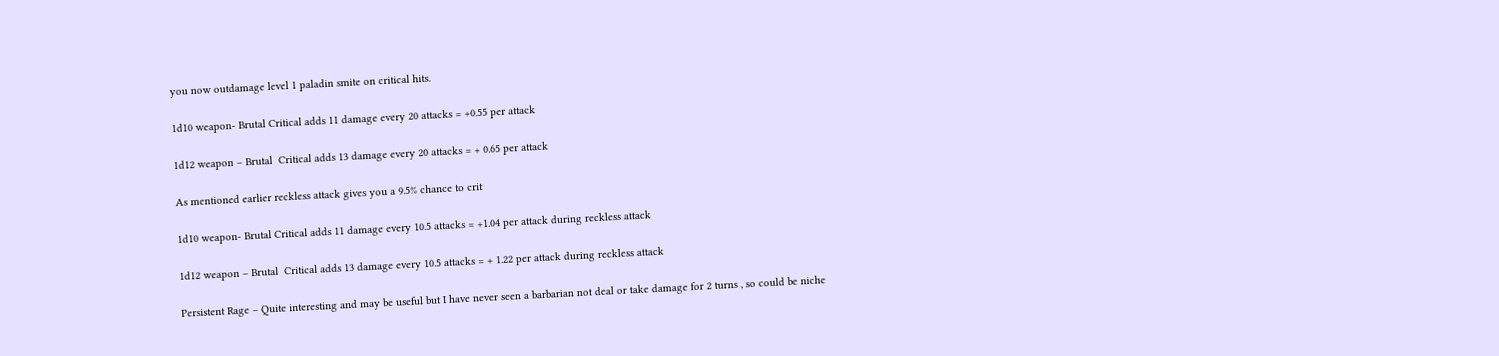you now outdamage level 1 paladin smite on critical hits.

1d10 weapon- Brutal Critical adds 11 damage every 20 attacks = +0.55 per attack

1d12 weapon – Brutal  Critical adds 13 damage every 20 attacks = + 0.65 per attack

As mentioned earlier reckless attack gives you a 9.5% chance to crit

1d10 weapon- Brutal Critical adds 11 damage every 10.5 attacks = +1.04 per attack during reckless attack

1d12 weapon – Brutal  Critical adds 13 damage every 10.5 attacks = + 1.22 per attack during reckless attack

Persistent Rage – Quite interesting and may be useful but I have never seen a barbarian not deal or take damage for 2 turns , so could be niche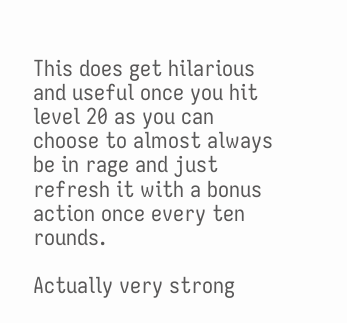This does get hilarious and useful once you hit level 20 as you can choose to almost always be in rage and just refresh it with a bonus action once every ten rounds.

Actually very strong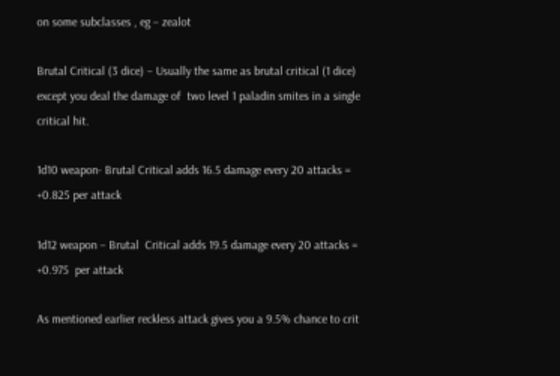on some subclasses , eg – zealot

Brutal Critical (3 dice) – Usually the same as brutal critical (1 dice) except you deal the damage of  two level 1 paladin smites in a single critical hit.

1d10 weapon- Brutal Critical adds 16.5 damage every 20 attacks = +0.825 per attack

1d12 weapon – Brutal  Critical adds 19.5 damage every 20 attacks = +0.975  per attack

As mentioned earlier reckless attack gives you a 9.5% chance to crit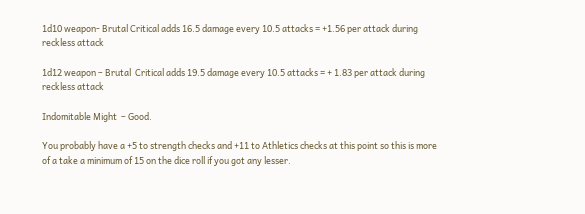1d10 weapon- Brutal Critical adds 16.5 damage every 10.5 attacks = +1.56 per attack during reckless attack

1d12 weapon – Brutal  Critical adds 19.5 damage every 10.5 attacks = + 1.83 per attack during reckless attack

Indomitable Might  – Good.

You probably have a +5 to strength checks and +11 to Athletics checks at this point so this is more of a take a minimum of 15 on the dice roll if you got any lesser.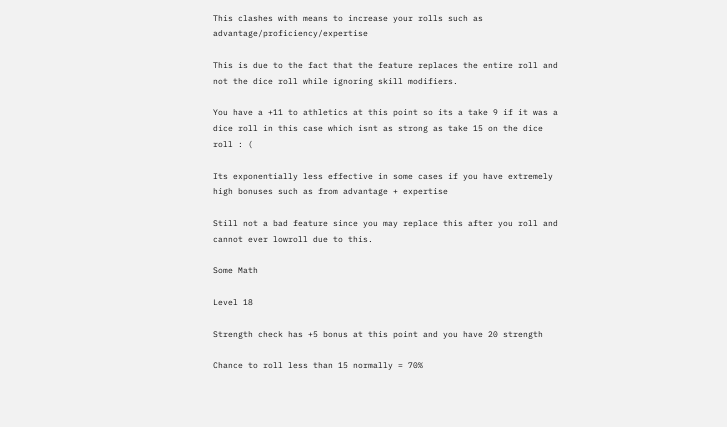This clashes with means to increase your rolls such as advantage/proficiency/expertise

This is due to the fact that the feature replaces the entire roll and not the dice roll while ignoring skill modifiers.

You have a +11 to athletics at this point so its a take 9 if it was a dice roll in this case which isnt as strong as take 15 on the dice roll : (

Its exponentially less effective in some cases if you have extremely high bonuses such as from advantage + expertise

Still not a bad feature since you may replace this after you roll and cannot ever lowroll due to this.

Some Math

Level 18

Strength check has +5 bonus at this point and you have 20 strength

Chance to roll less than 15 normally = 70%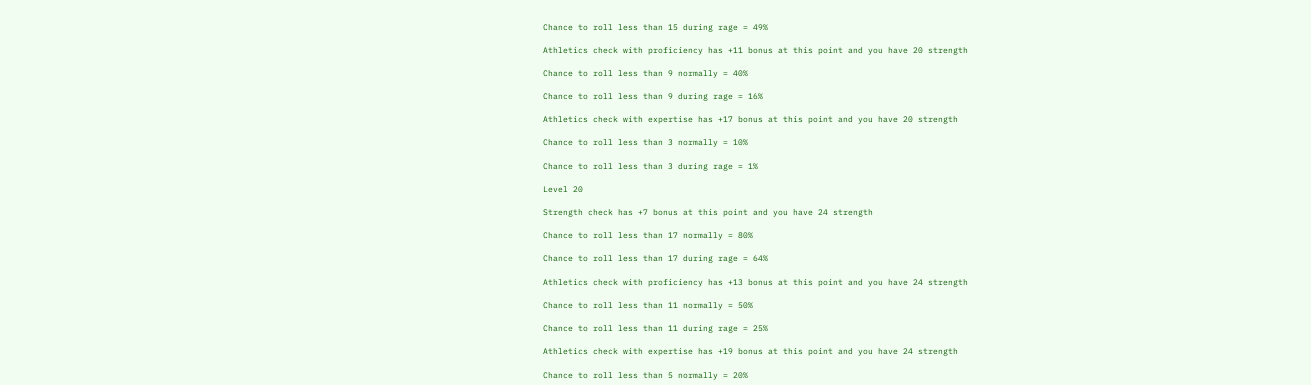Chance to roll less than 15 during rage = 49%

Athletics check with proficiency has +11 bonus at this point and you have 20 strength

Chance to roll less than 9 normally = 40%

Chance to roll less than 9 during rage = 16%

Athletics check with expertise has +17 bonus at this point and you have 20 strength

Chance to roll less than 3 normally = 10%

Chance to roll less than 3 during rage = 1%

Level 20

Strength check has +7 bonus at this point and you have 24 strength

Chance to roll less than 17 normally = 80%

Chance to roll less than 17 during rage = 64%

Athletics check with proficiency has +13 bonus at this point and you have 24 strength

Chance to roll less than 11 normally = 50%

Chance to roll less than 11 during rage = 25%

Athletics check with expertise has +19 bonus at this point and you have 24 strength

Chance to roll less than 5 normally = 20%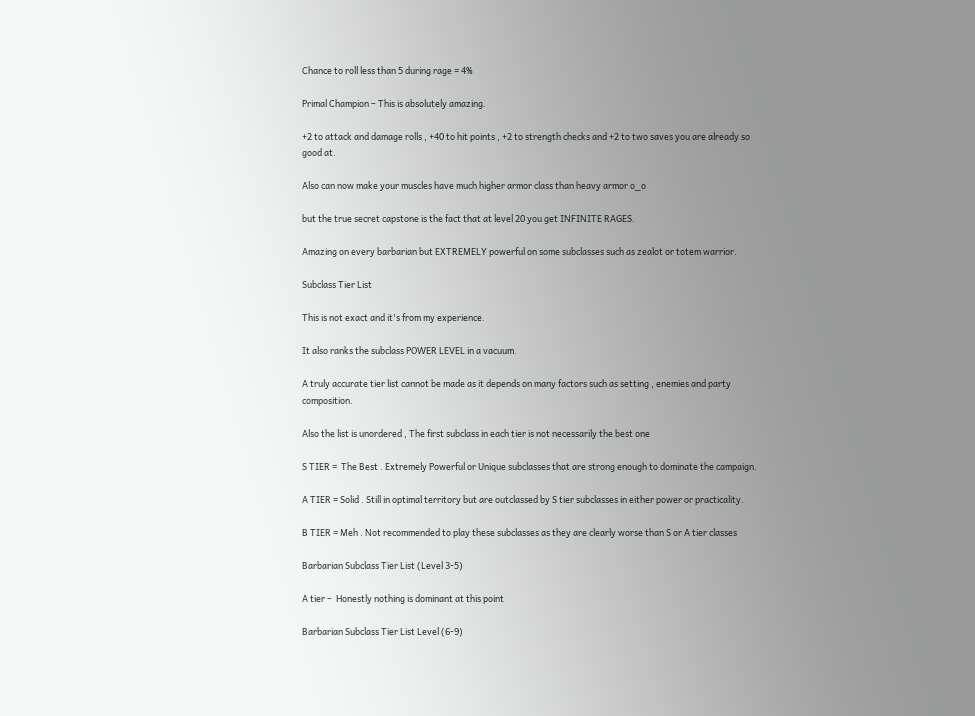Chance to roll less than 5 during rage = 4%

Primal Champion – This is absolutely amazing.

+2 to attack and damage rolls , +40 to hit points , +2 to strength checks and +2 to two saves you are already so good at.

Also can now make your muscles have much higher armor class than heavy armor o_o

but the true secret capstone is the fact that at level 20 you get INFINITE RAGES.

Amazing on every barbarian but EXTREMELY powerful on some subclasses such as zealot or totem warrior.

Subclass Tier List

This is not exact and it's from my experience.

It also ranks the subclass POWER LEVEL in a vacuum.

A truly accurate tier list cannot be made as it depends on many factors such as setting , enemies and party composition.

Also the list is unordered , The first subclass in each tier is not necessarily the best one

S TIER =  The Best . Extremely Powerful or Unique subclasses that are strong enough to dominate the campaign.

A TIER = Solid . Still in optimal territory but are outclassed by S tier subclasses in either power or practicality.

B TIER = Meh . Not recommended to play these subclasses as they are clearly worse than S or A tier classes

Barbarian Subclass Tier List (Level 3-5)

A tier –  Honestly nothing is dominant at this point

Barbarian Subclass Tier List Level (6-9)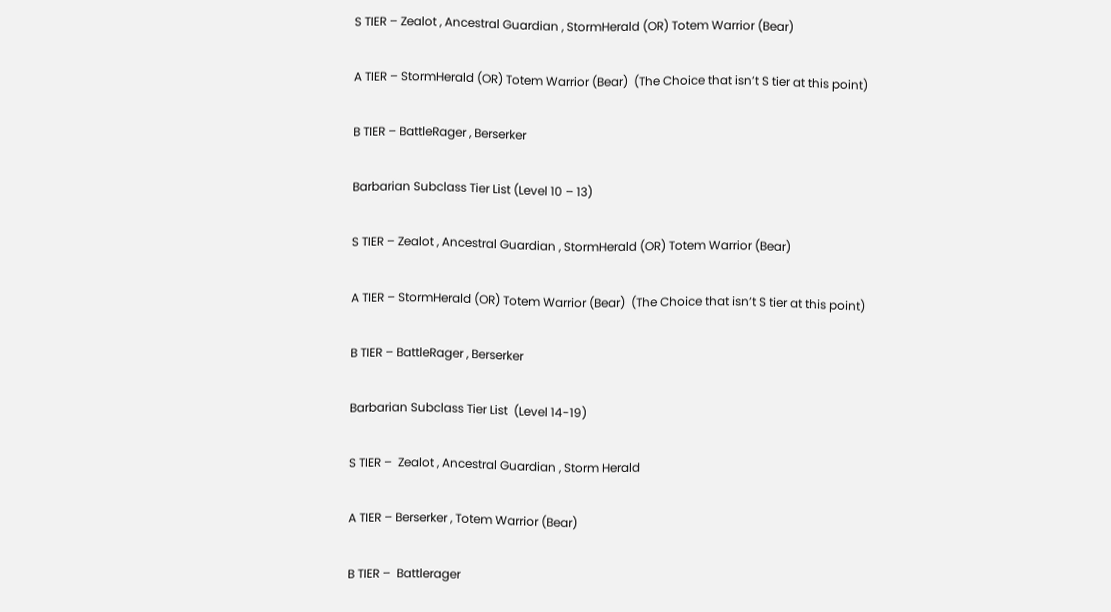S TIER – Zealot , Ancestral Guardian , StormHerald (OR) Totem Warrior (Bear)

A TIER – StormHerald (OR) Totem Warrior (Bear)  (The Choice that isn’t S tier at this point)

B TIER – BattleRager , Berserker

Barbarian Subclass Tier List (Level 10 – 13)

S TIER – Zealot , Ancestral Guardian , StormHerald (OR) Totem Warrior (Bear)

A TIER – StormHerald (OR) Totem Warrior (Bear)  (The Choice that isn’t S tier at this point)

B TIER – BattleRager , Berserker

Barbarian Subclass Tier List  (Level 14-19)

S TIER –  Zealot , Ancestral Guardian , Storm Herald

A TIER – Berserker , Totem Warrior (Bear)

B TIER –  Battlerager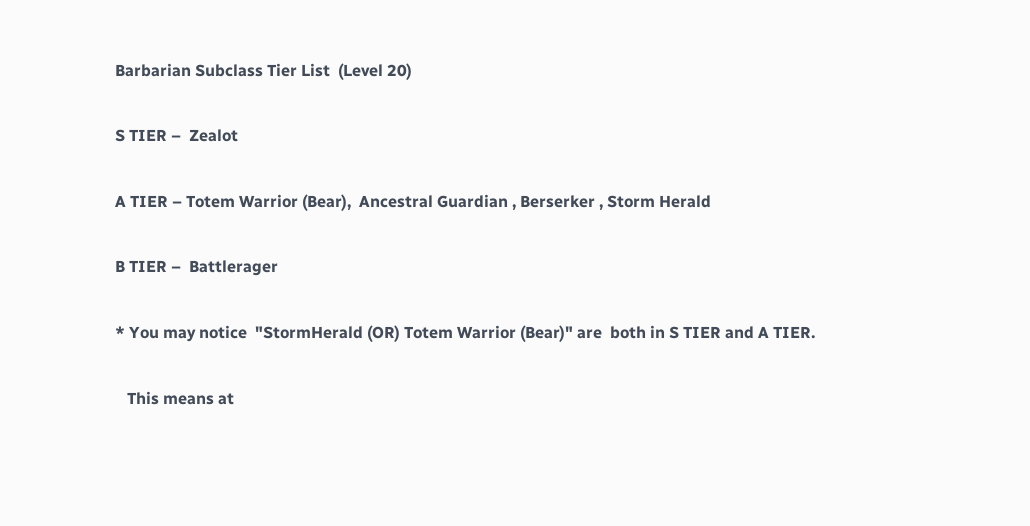Barbarian Subclass Tier List  (Level 20)

S TIER –  Zealot

A TIER – Totem Warrior (Bear),  Ancestral Guardian , Berserker , Storm Herald

B TIER –  Battlerager

* You may notice  "StormHerald (OR) Totem Warrior (Bear)" are  both in S TIER and A TIER.

   This means at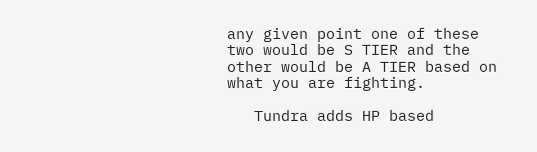any given point one of these two would be S TIER and the other would be A TIER based on what you are fighting.

   Tundra adds HP based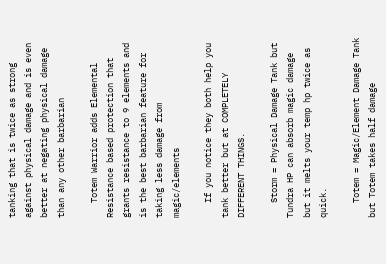tanking that is twice as strong against physical damage and is even better at negating physical damage than any other barbarian

   Totem Warrior adds Elemental Resistance based protection that grants resistance to 9 elements and is the best barbarian feature for taking less damage from magic/elements

   If you notice they both help you tank better but at COMPLETELY DIFFERENT THINGS.

   Storm = Physical Damage Tank but Tundra HP can absorb magic damage but it melts your temp hp twice as quick.

   Totem = Magic/Element Damage Tank but Totem takes half damage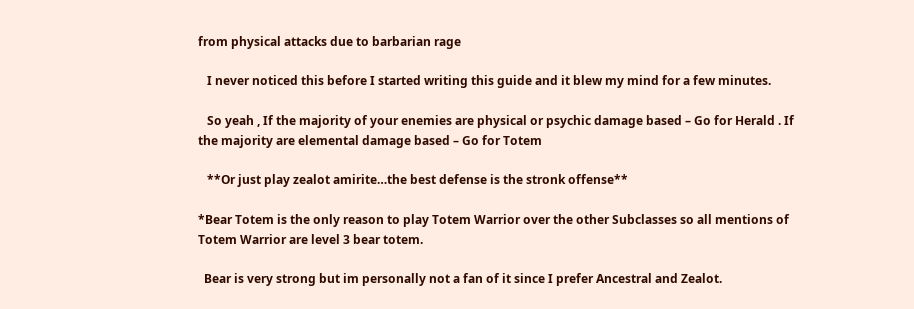from physical attacks due to barbarian rage

   I never noticed this before I started writing this guide and it blew my mind for a few minutes.

   So yeah , If the majority of your enemies are physical or psychic damage based – Go for Herald . If the majority are elemental damage based – Go for Totem

   **Or just play zealot amirite…the best defense is the stronk offense**

*Bear Totem is the only reason to play Totem Warrior over the other Subclasses so all mentions of Totem Warrior are level 3 bear totem.

  Bear is very strong but im personally not a fan of it since I prefer Ancestral and Zealot.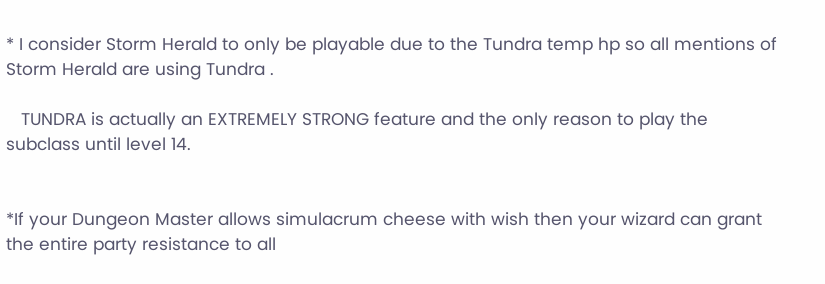* I consider Storm Herald to only be playable due to the Tundra temp hp so all mentions of Storm Herald are using Tundra .

   TUNDRA is actually an EXTREMELY STRONG feature and the only reason to play the subclass until level 14.


*If your Dungeon Master allows simulacrum cheese with wish then your wizard can grant the entire party resistance to all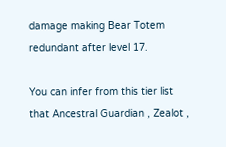damage making Bear Totem redundant after level 17.

You can infer from this tier list that Ancestral Guardian , Zealot ,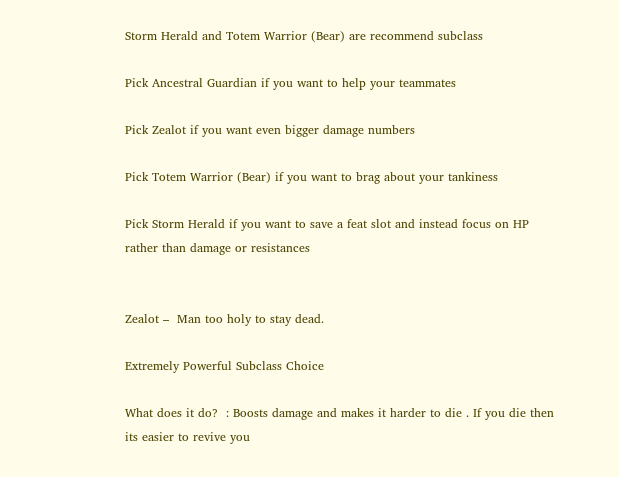Storm Herald and Totem Warrior (Bear) are recommend subclass

Pick Ancestral Guardian if you want to help your teammates

Pick Zealot if you want even bigger damage numbers

Pick Totem Warrior (Bear) if you want to brag about your tankiness

Pick Storm Herald if you want to save a feat slot and instead focus on HP rather than damage or resistances


Zealot –  Man too holy to stay dead.

Extremely Powerful Subclass Choice

What does it do?  : Boosts damage and makes it harder to die . If you die then its easier to revive you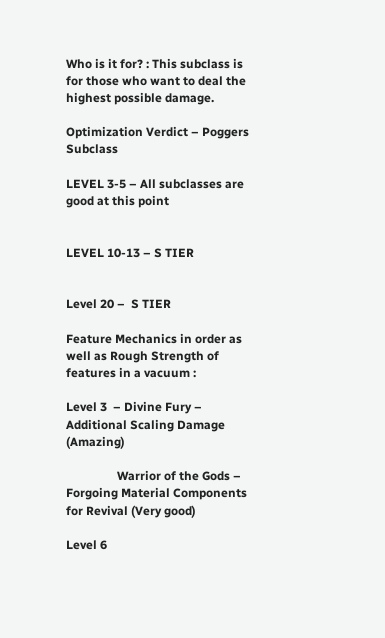Who is it for? : This subclass is for those who want to deal the highest possible damage.

Optimization Verdict – Poggers Subclass

LEVEL 3-5 – All subclasses are good at this point


LEVEL 10-13 – S TIER


Level 20 –  S TIER

Feature Mechanics in order as well as Rough Strength of features in a vacuum :

Level 3  – Divine Fury – Additional Scaling Damage (Amazing)

                 Warrior of the Gods – Forgoing Material Components for Revival (Very good)

Level 6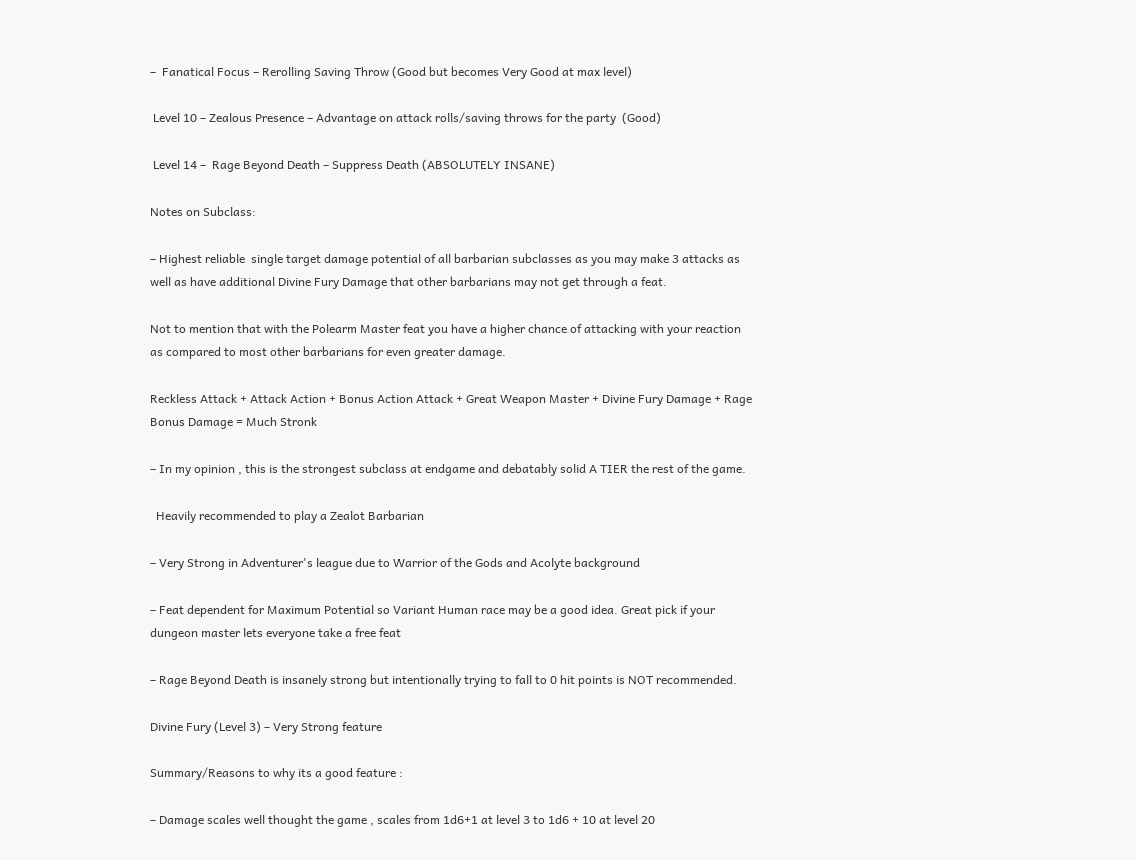–  Fanatical Focus – Rerolling Saving Throw (Good but becomes Very Good at max level)

 Level 10 – Zealous Presence – Advantage on attack rolls/saving throws for the party  (Good)

 Level 14 –  Rage Beyond Death – Suppress Death (ABSOLUTELY INSANE)

Notes on Subclass:

– Highest reliable  single target damage potential of all barbarian subclasses as you may make 3 attacks as well as have additional Divine Fury Damage that other barbarians may not get through a feat.

Not to mention that with the Polearm Master feat you have a higher chance of attacking with your reaction as compared to most other barbarians for even greater damage.

Reckless Attack + Attack Action + Bonus Action Attack + Great Weapon Master + Divine Fury Damage + Rage Bonus Damage = Much Stronk

– In my opinion , this is the strongest subclass at endgame and debatably solid A TIER the rest of the game.

  Heavily recommended to play a Zealot Barbarian

– Very Strong in Adventurer's league due to Warrior of the Gods and Acolyte background

– Feat dependent for Maximum Potential so Variant Human race may be a good idea. Great pick if your dungeon master lets everyone take a free feat

– Rage Beyond Death is insanely strong but intentionally trying to fall to 0 hit points is NOT recommended.

Divine Fury (Level 3) – Very Strong feature

Summary/Reasons to why its a good feature :

– Damage scales well thought the game , scales from 1d6+1 at level 3 to 1d6 + 10 at level 20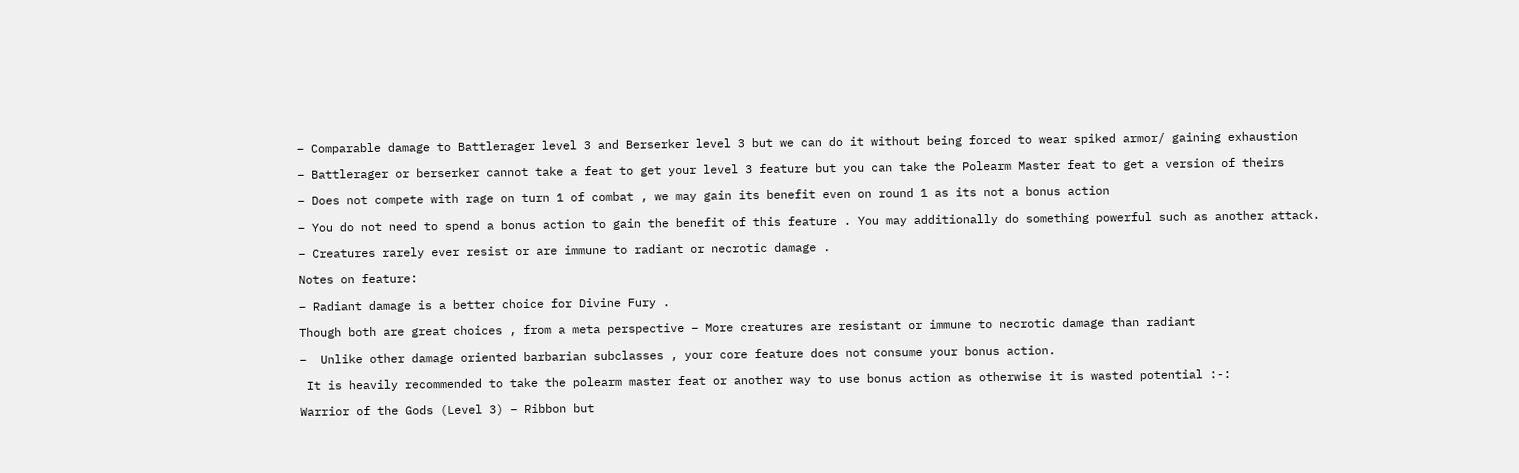– Comparable damage to Battlerager level 3 and Berserker level 3 but we can do it without being forced to wear spiked armor/ gaining exhaustion

– Battlerager or berserker cannot take a feat to get your level 3 feature but you can take the Polearm Master feat to get a version of theirs

– Does not compete with rage on turn 1 of combat , we may gain its benefit even on round 1 as its not a bonus action

– You do not need to spend a bonus action to gain the benefit of this feature . You may additionally do something powerful such as another attack.

– Creatures rarely ever resist or are immune to radiant or necrotic damage .

Notes on feature:

– Radiant damage is a better choice for Divine Fury .

Though both are great choices , from a meta perspective – More creatures are resistant or immune to necrotic damage than radiant

–  Unlike other damage oriented barbarian subclasses , your core feature does not consume your bonus action.

 It is heavily recommended to take the polearm master feat or another way to use bonus action as otherwise it is wasted potential :-:

Warrior of the Gods (Level 3) – Ribbon but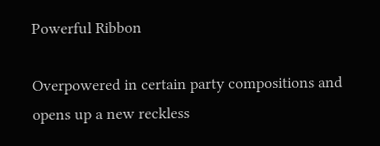Powerful Ribbon

Overpowered in certain party compositions and opens up a new reckless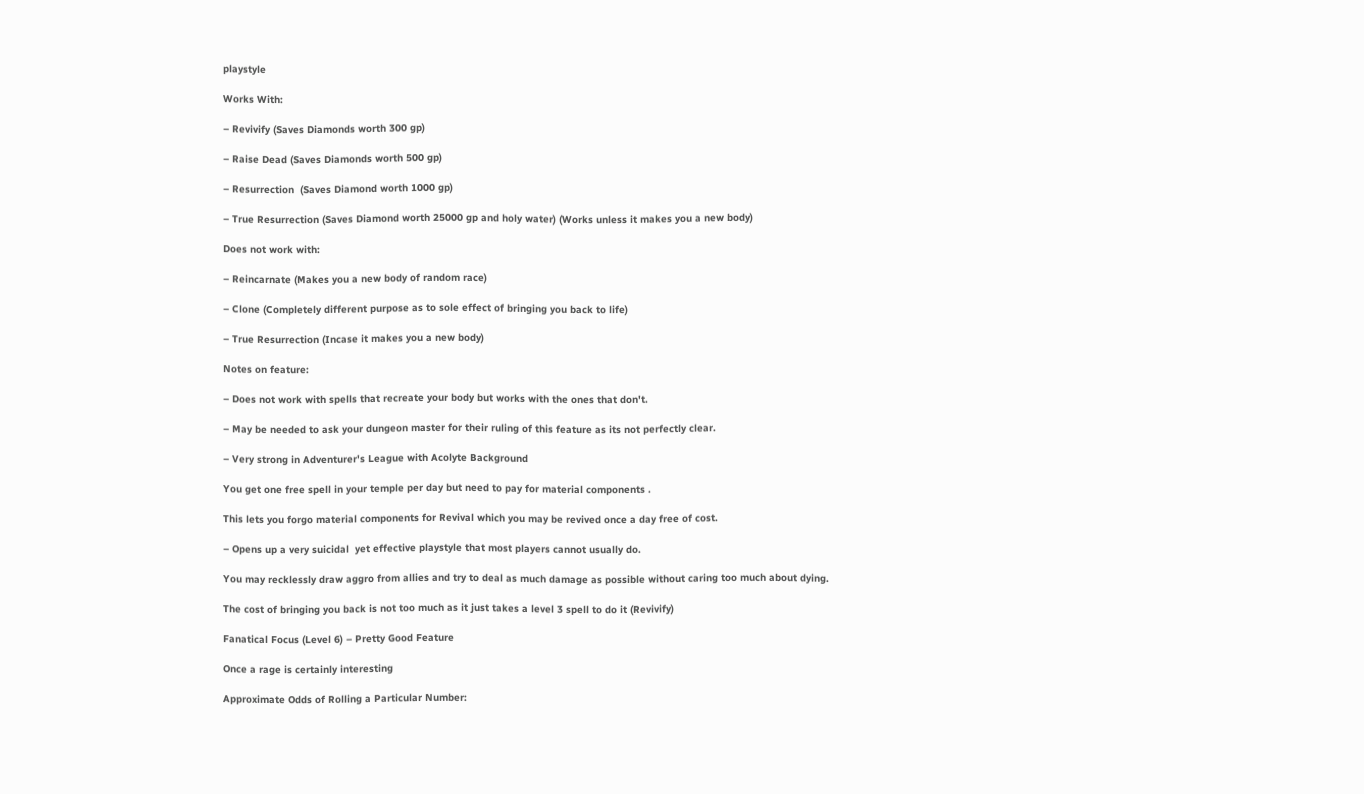playstyle

Works With:

– Revivify (Saves Diamonds worth 300 gp)

– Raise Dead (Saves Diamonds worth 500 gp)

– Resurrection  (Saves Diamond worth 1000 gp)

– True Resurrection (Saves Diamond worth 25000 gp and holy water) (Works unless it makes you a new body)

Does not work with:

– Reincarnate (Makes you a new body of random race)

– Clone (Completely different purpose as to sole effect of bringing you back to life)

– True Resurrection (Incase it makes you a new body)

Notes on feature:

– Does not work with spells that recreate your body but works with the ones that don't.

– May be needed to ask your dungeon master for their ruling of this feature as its not perfectly clear.

– Very strong in Adventurer's League with Acolyte Background

You get one free spell in your temple per day but need to pay for material components .

This lets you forgo material components for Revival which you may be revived once a day free of cost.

– Opens up a very suicidal  yet effective playstyle that most players cannot usually do.

You may recklessly draw aggro from allies and try to deal as much damage as possible without caring too much about dying.

The cost of bringing you back is not too much as it just takes a level 3 spell to do it (Revivify)

Fanatical Focus (Level 6) – Pretty Good Feature

Once a rage is certainly interesting

Approximate Odds of Rolling a Particular Number: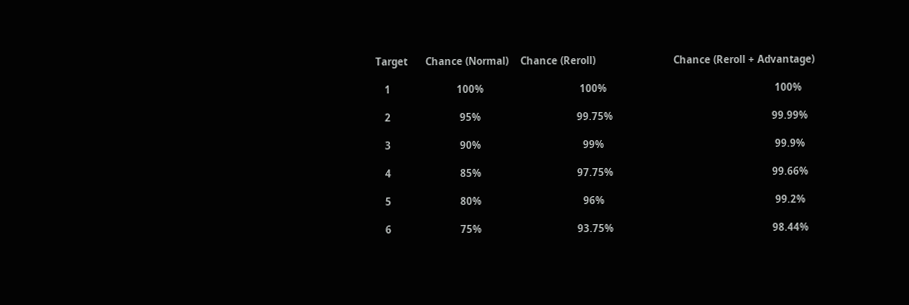Target      Chance (Normal)    Chance (Reroll)                          Chance (Reroll + Advantage)

   1                      100%                                100%                                                        100%

   2                       95%                                99.75%                                                     99.99%

   3                       90%                                  99%                                                         99.9%

   4                       85%                                97.75%                                                     99.66%

   5                       80%                                  96%                                                         99.2%

   6                       75%                                93.75%                                                     98.44%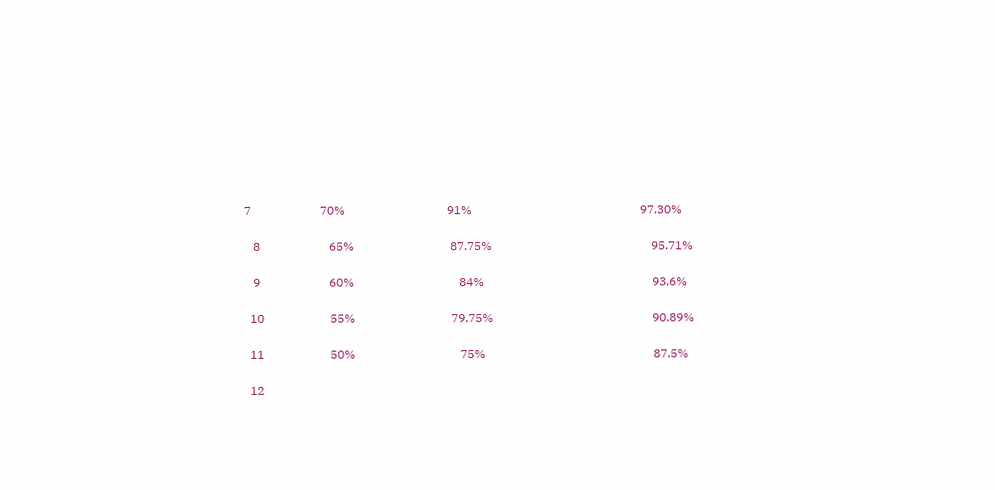7                       70%                                  91%                                                        97.30%

   8                       65%                                87.75%                                                     95.71%

   9                       60%                                   84%                                                        93.6%

  10                      55%                                79.75%                                                     90.89%

  11                      50%                                   75%                                                        87.5%

  12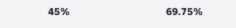45%                                69.75%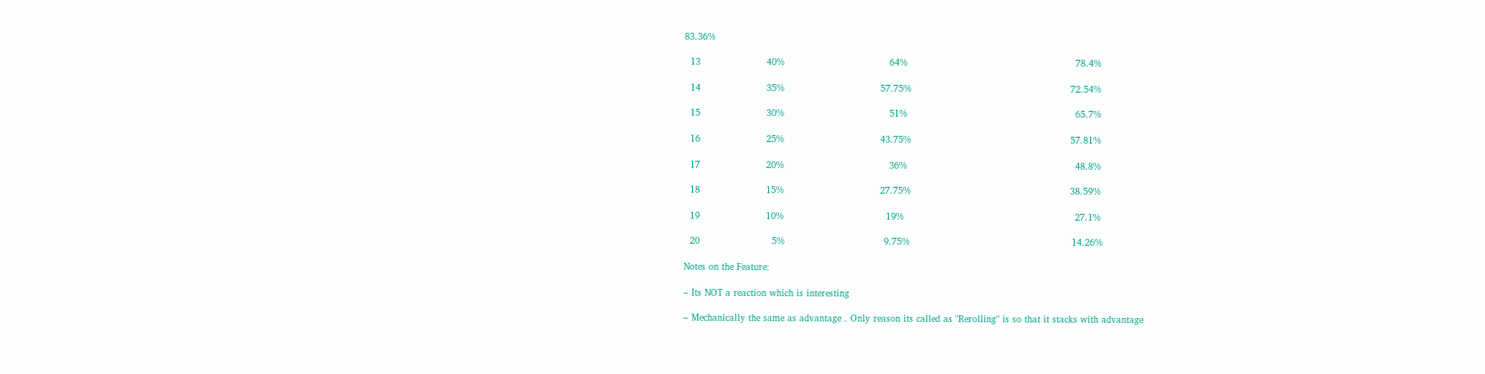83.36%

  13                      40%                                   64%                                                        78.4%

  14                      35%                                57.75%                                                     72.54%

  15                      30%                                   51%                                                        65.7%

  16                      25%                                43.75%                                                     57.81%

  17                      20%                                   36%                                                        48.8%

  18                      15%                                27.75%                                                     38.59%

  19                      10%                                  19%                                                         27.1%

  20                        5%                                 9.75%                                                      14.26%

Notes on the Feature:

– Its NOT a reaction which is interesting

– Mechanically the same as advantage . Only reason its called as "Rerolling" is so that it stacks with advantage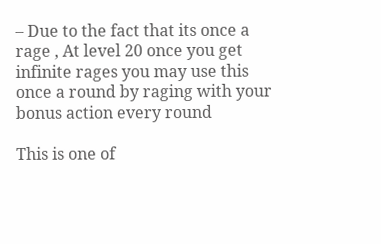– Due to the fact that its once a rage , At level 20 once you get infinite rages you may use this once a round by raging with your bonus action every round

This is one of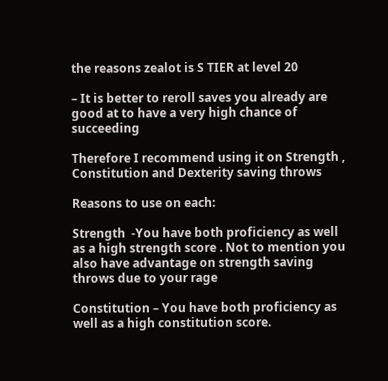the reasons zealot is S TIER at level 20

– It is better to reroll saves you already are good at to have a very high chance of succeeding

Therefore I recommend using it on Strength , Constitution and Dexterity saving throws

Reasons to use on each:

Strength  -You have both proficiency as well as a high strength score . Not to mention you also have advantage on strength saving throws due to your rage

Constitution – You have both proficiency as well as a high constitution score.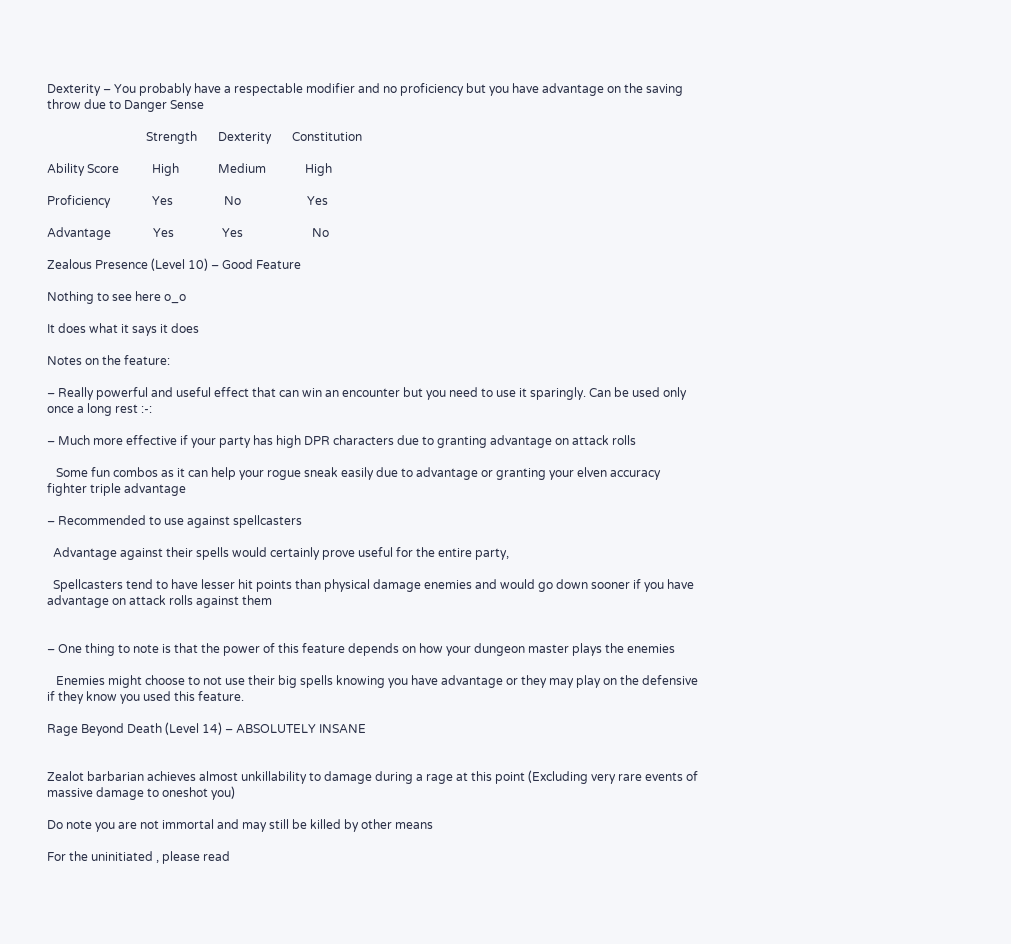Dexterity – You probably have a respectable modifier and no proficiency but you have advantage on the saving throw due to Danger Sense

                                 Strength       Dexterity       Constitution

Ability Score           High             Medium             High

Proficiency              Yes                 No                      Yes

Advantage              Yes                Yes                       No

Zealous Presence (Level 10) – Good Feature

Nothing to see here o_o

It does what it says it does

Notes on the feature:

– Really powerful and useful effect that can win an encounter but you need to use it sparingly. Can be used only once a long rest :-:

– Much more effective if your party has high DPR characters due to granting advantage on attack rolls

   Some fun combos as it can help your rogue sneak easily due to advantage or granting your elven accuracy fighter triple advantage

– Recommended to use against spellcasters

  Advantage against their spells would certainly prove useful for the entire party,

  Spellcasters tend to have lesser hit points than physical damage enemies and would go down sooner if you have advantage on attack rolls against them


– One thing to note is that the power of this feature depends on how your dungeon master plays the enemies

   Enemies might choose to not use their big spells knowing you have advantage or they may play on the defensive if they know you used this feature.

Rage Beyond Death (Level 14) – ABSOLUTELY INSANE


Zealot barbarian achieves almost unkillability to damage during a rage at this point (Excluding very rare events of massive damage to oneshot you)

Do note you are not immortal and may still be killed by other means

For the uninitiated , please read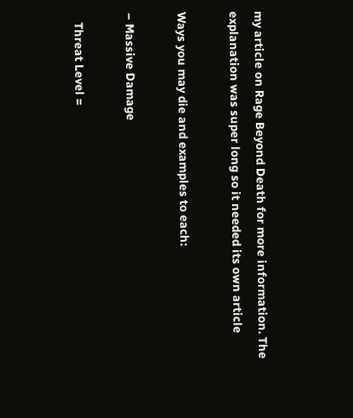my article on Rage Beyond Death for more information. The explanation was super long so it needed its own article

Ways you may die and examples to each:

– Massive Damage

   Threat Level =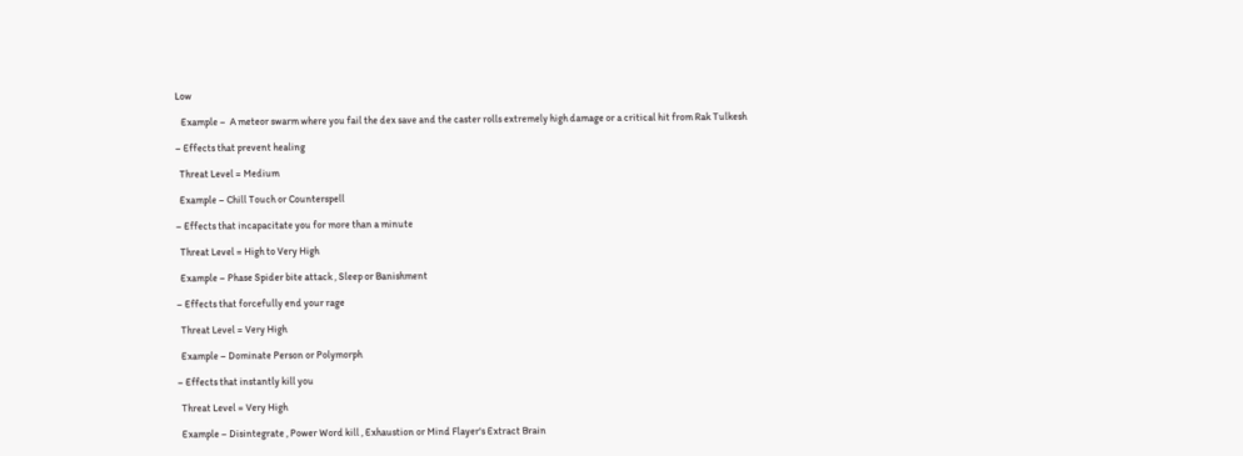Low

   Example –  A meteor swarm where you fail the dex save and the caster rolls extremely high damage or a critical hit from Rak Tulkesh

– Effects that prevent healing

  Threat Level = Medium

  Example – Chill Touch or Counterspell

– Effects that incapacitate you for more than a minute

  Threat Level = High to Very High

  Example – Phase Spider bite attack , Sleep or Banishment

– Effects that forcefully end your rage

  Threat Level = Very High

  Example – Dominate Person or Polymorph

– Effects that instantly kill you

  Threat Level = Very High

  Example – Disintegrate , Power Word kill , Exhaustion or Mind Flayer's Extract Brain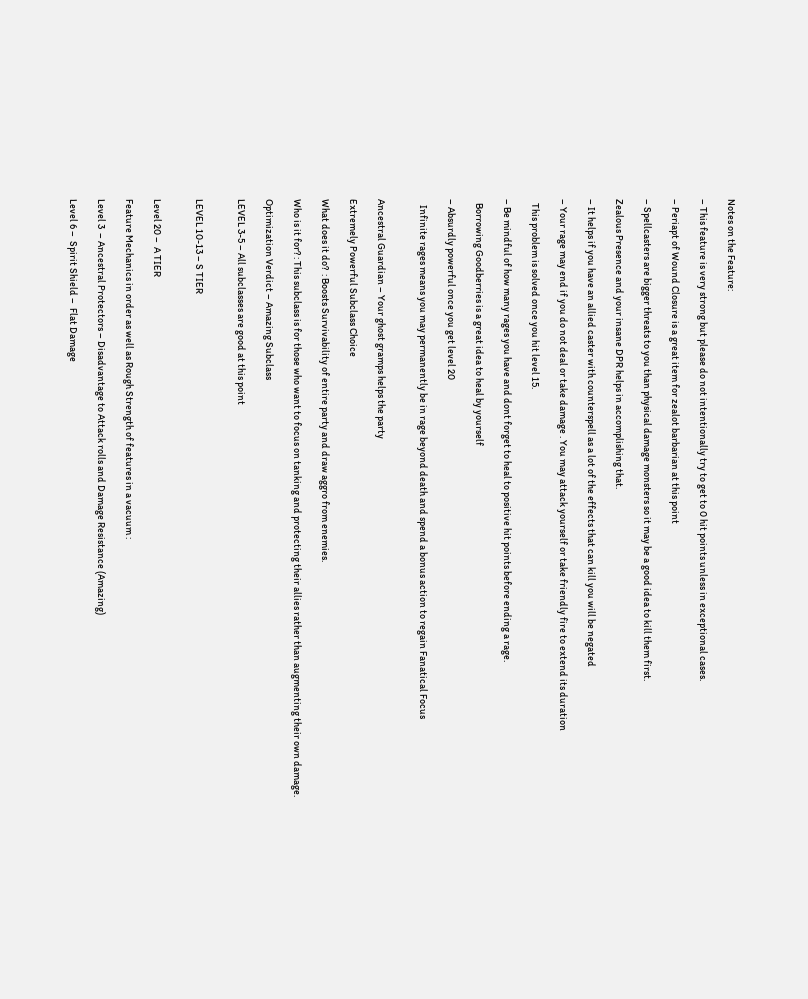Notes on the Feature:

– This feature is very strong but please do not intentionally try to get to 0 hit points unless in exceptional cases.

– Periapt of Wound Closure is a great item for zealot barbarian at this point

– Spellcasters are bigger threats to you than physical damage monsters so it may be a good idea to kill them first.

Zealous Presence and your insane DPR helps in accomplishing that.

– It helps if you have an allied caster with counterspell as a lot of the effects that can kill you will be negated

– Your rage may end if you do not deal or take damage . You may attack yourself or take friendly fire to extend its duration

  This problem is solved once you hit level 15.

– Be mindful of how many rages you have and dont forget to heal to positive hit points before ending a rage.

  Borrowing Goodberries is a great idea to heal by yourself

– Absurdly powerful once you get level 20

   Infinite rages means you may permanently be in rage beyond death and spend a bonus action to regain Fanatical Focus


Ancestral Guardian – Your ghost gramps helps the party

Extremely Powerful Subclass Choice

What does it do?  : Boosts Survivability of entire party and draw aggro from enemies.

Who is it for? : This subclass is for those who want to focus on tanking and protecting their allies rather than augmenting their own damage.

Optimization Verdict – Amazing Subclass

LEVEL 3-5 – All subclasses are good at this point


LEVEL 10-13 – S TIER


Level 20 –  A TIER

Feature Mechanics in order as well as Rough Strength of features in a vacuum :

Level 3  – Ancestral Protectors – Disadvantage to Attack rolls and Damage Resistance (Amazing)

Level 6 –  Spirit Shield –  Flat Damage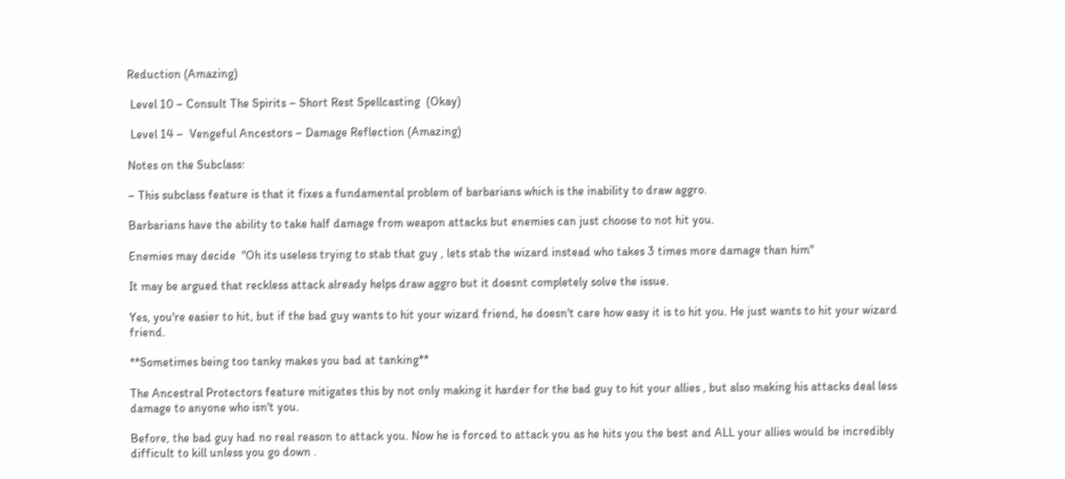Reduction (Amazing)

 Level 10 – Consult The Spirits – Short Rest Spellcasting  (Okay)

 Level 14 –  Vengeful Ancestors – Damage Reflection (Amazing)

Notes on the Subclass:

– This subclass feature is that it fixes a fundamental problem of barbarians which is the inability to draw aggro.

Barbarians have the ability to take half damage from weapon attacks but enemies can just choose to not hit you.

Enemies may decide  "Oh its useless trying to stab that guy , lets stab the wizard instead who takes 3 times more damage than him"

It may be argued that reckless attack already helps draw aggro but it doesnt completely solve the issue.

Yes, you're easier to hit, but if the bad guy wants to hit your wizard friend, he doesn't care how easy it is to hit you. He just wants to hit your wizard friend.

**Sometimes being too tanky makes you bad at tanking**

The Ancestral Protectors feature mitigates this by not only making it harder for the bad guy to hit your allies , but also making his attacks deal less damage to anyone who isn't you.

Before, the bad guy had no real reason to attack you. Now he is forced to attack you as he hits you the best and ALL your allies would be incredibly difficult to kill unless you go down .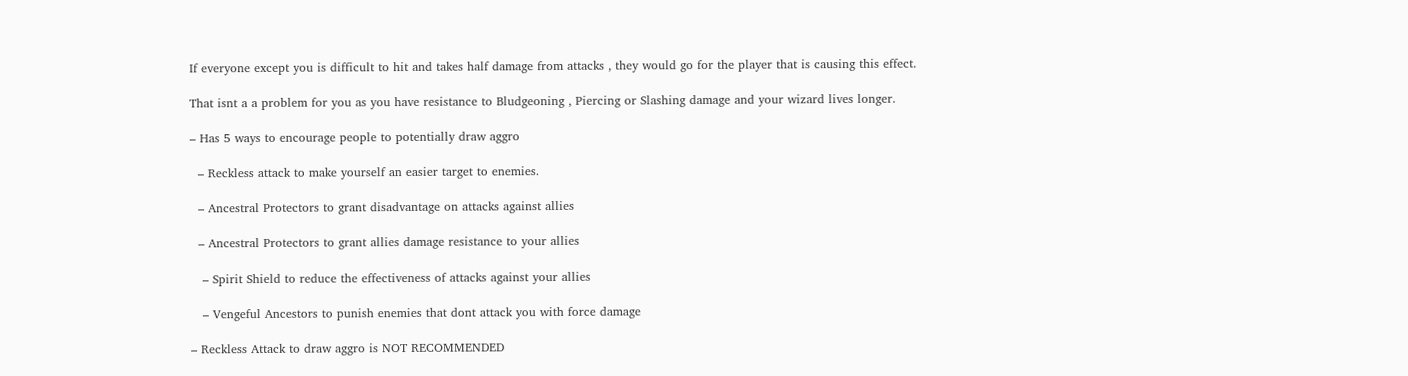If everyone except you is difficult to hit and takes half damage from attacks , they would go for the player that is causing this effect.

That isnt a a problem for you as you have resistance to Bludgeoning , Piercing or Slashing damage and your wizard lives longer.

– Has 5 ways to encourage people to potentially draw aggro

  – Reckless attack to make yourself an easier target to enemies.

  – Ancestral Protectors to grant disadvantage on attacks against allies

  – Ancestral Protectors to grant allies damage resistance to your allies

   – Spirit Shield to reduce the effectiveness of attacks against your allies

   – Vengeful Ancestors to punish enemies that dont attack you with force damage

– Reckless Attack to draw aggro is NOT RECOMMENDED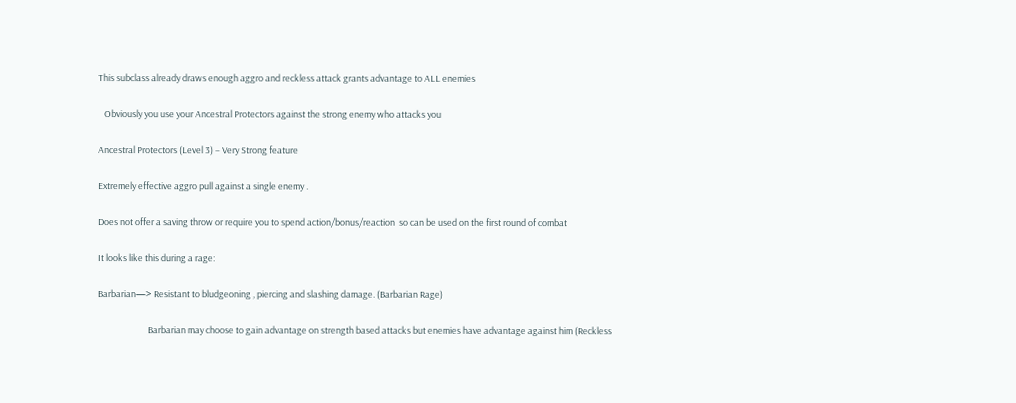This subclass already draws enough aggro and reckless attack grants advantage to ALL enemies

   Obviously you use your Ancestral Protectors against the strong enemy who attacks you

Ancestral Protectors (Level 3) – Very Strong feature

Extremely effective aggro pull against a single enemy .

Does not offer a saving throw or require you to spend action/bonus/reaction  so can be used on the first round of combat

It looks like this during a rage:

Barbarian—> Resistant to bludgeoning , piercing and slashing damage. (Barbarian Rage)

                         Barbarian may choose to gain advantage on strength based attacks but enemies have advantage against him (Reckless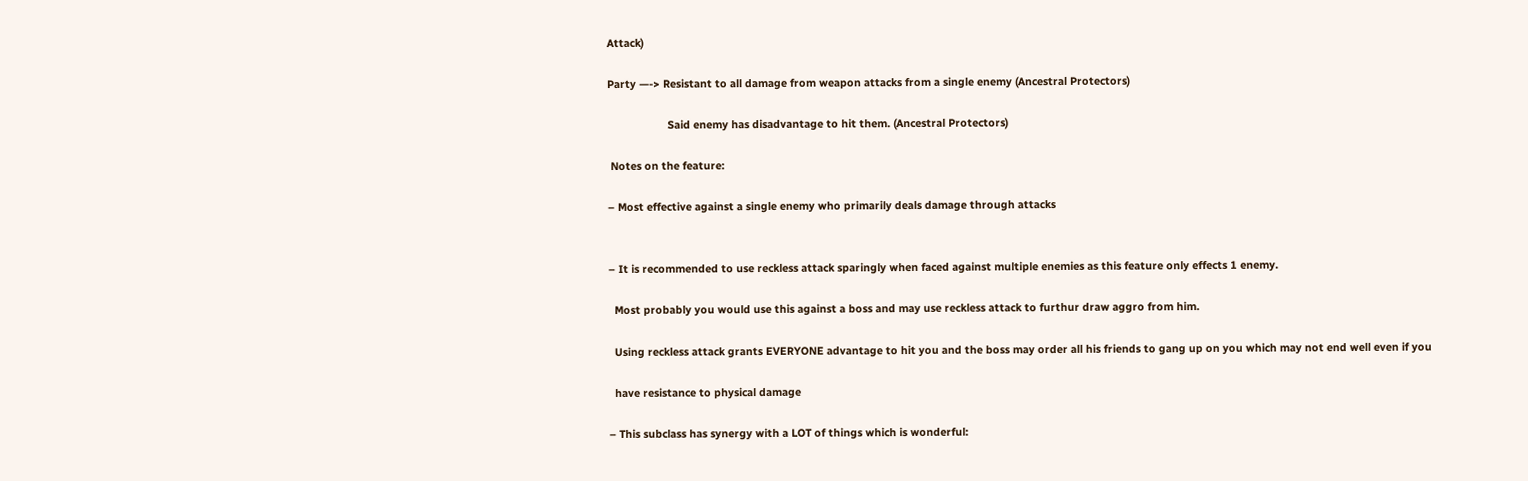Attack)

Party —-> Resistant to all damage from weapon attacks from a single enemy (Ancestral Protectors)

                    Said enemy has disadvantage to hit them. (Ancestral Protectors)

 Notes on the feature:

– Most effective against a single enemy who primarily deals damage through attacks


– It is recommended to use reckless attack sparingly when faced against multiple enemies as this feature only effects 1 enemy.

  Most probably you would use this against a boss and may use reckless attack to furthur draw aggro from him.

  Using reckless attack grants EVERYONE advantage to hit you and the boss may order all his friends to gang up on you which may not end well even if you

  have resistance to physical damage

– This subclass has synergy with a LOT of things which is wonderful: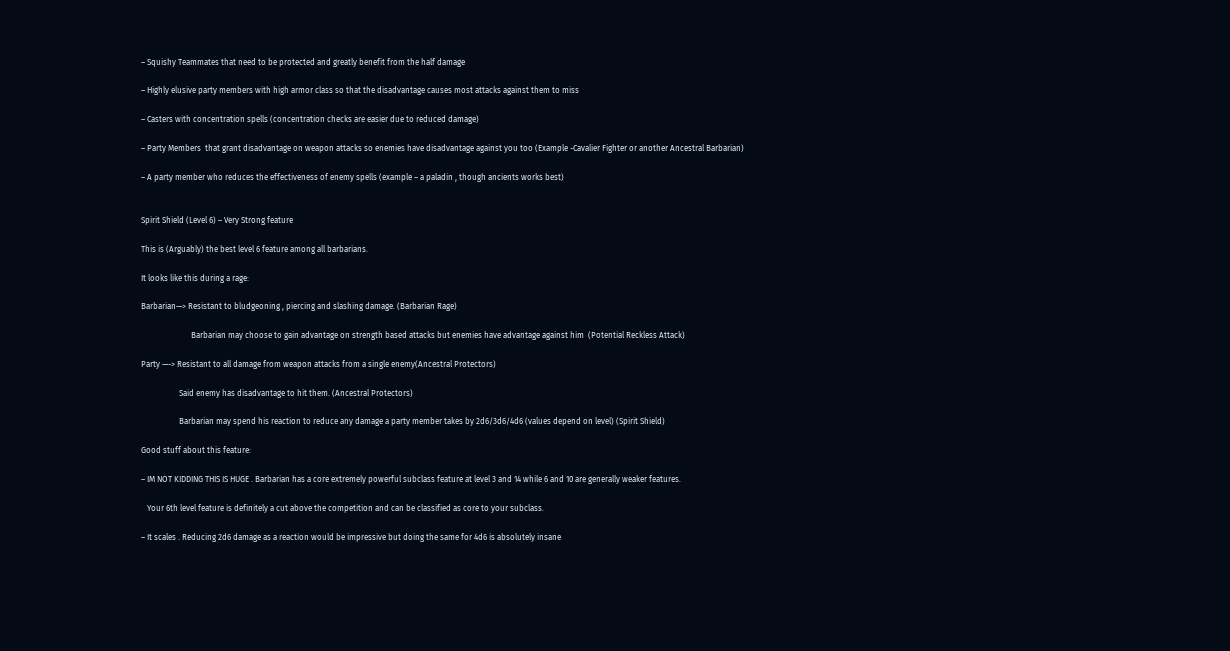– Squishy Teammates that need to be protected and greatly benefit from the half damage

– Highly elusive party members with high armor class so that the disadvantage causes most attacks against them to miss

– Casters with concentration spells (concentration checks are easier due to reduced damage)

– Party Members  that grant disadvantage on weapon attacks so enemies have disadvantage against you too (Example -Cavalier Fighter or another Ancestral Barbarian)

– A party member who reduces the effectiveness of enemy spells (example – a paladin , though ancients works best)


Spirit Shield (Level 6) – Very Strong feature

This is (Arguably) the best level 6 feature among all barbarians.

It looks like this during a rage:

Barbarian—> Resistant to bludgeoning , piercing and slashing damage. (Barbarian Rage)

                         Barbarian may choose to gain advantage on strength based attacks but enemies have advantage against him  (Potential Reckless Attack)

Party —-> Resistant to all damage from weapon attacks from a single enemy(Ancestral Protectors)

                   Said enemy has disadvantage to hit them. (Ancestral Protectors)

                   Barbarian may spend his reaction to reduce any damage a party member takes by 2d6/3d6/4d6 (values depend on level) (Spirit Shield)

Good stuff about this feature:

– IM NOT KIDDING THIS IS HUGE . Barbarian has a core extremely powerful subclass feature at level 3 and 14 while 6 and 10 are generally weaker features.

   Your 6th level feature is definitely a cut above the competition and can be classified as core to your subclass.

– It scales . Reducing 2d6 damage as a reaction would be impressive but doing the same for 4d6 is absolutely insane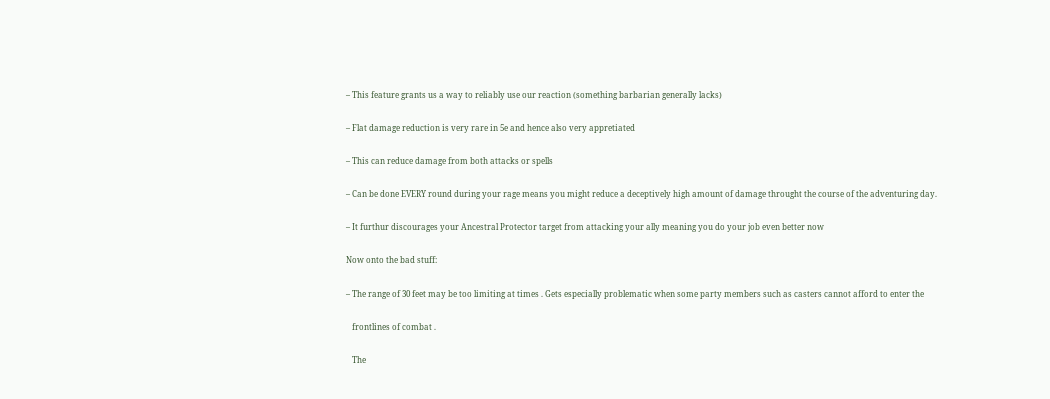– This feature grants us a way to reliably use our reaction (something barbarian generally lacks)

– Flat damage reduction is very rare in 5e and hence also very appretiated

– This can reduce damage from both attacks or spells

– Can be done EVERY round during your rage means you might reduce a deceptively high amount of damage throught the course of the adventuring day.

– It furthur discourages your Ancestral Protector target from attacking your ally meaning you do your job even better now

Now onto the bad stuff:

– The range of 30 feet may be too limiting at times . Gets especially problematic when some party members such as casters cannot afford to enter the

   frontlines of combat .

   The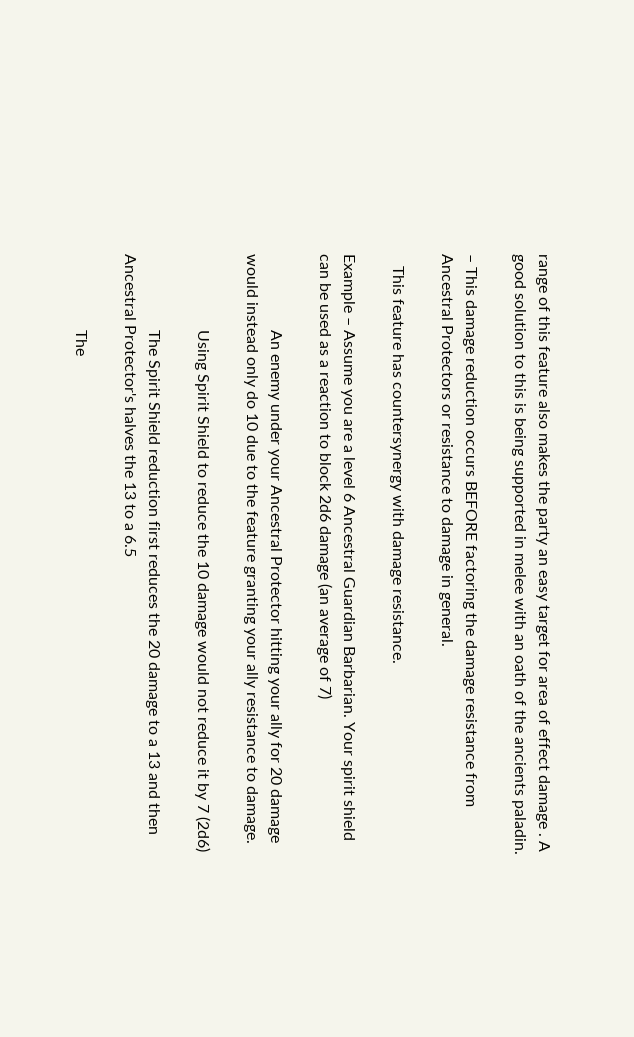range of this feature also makes the party an easy target for area of effect damage . A good solution to this is being supported in melee with an oath of the ancients paladin.

– This damage reduction occurs BEFORE factoring the damage resistance from Ancestral Protectors or resistance to damage in general.

   This feature has countersynergy with damage resistance.

Example – Assume you are a level 6 Ancestral Guardian Barbarian. Your spirit shield can be used as a reaction to block 2d6 damage (an average of 7)

                   An enemy under your Ancestral Protector hitting your ally for 20 damage would instead only do 10 due to the feature granting your ally resistance to damage.

                   Using Spirit Shield to reduce the 10 damage would not reduce it by 7 (2d6)

                   The Spirit Shield reduction first reduces the 20 damage to a 13 and then Ancestral Protector's halves the 13 to a 6.5

                   The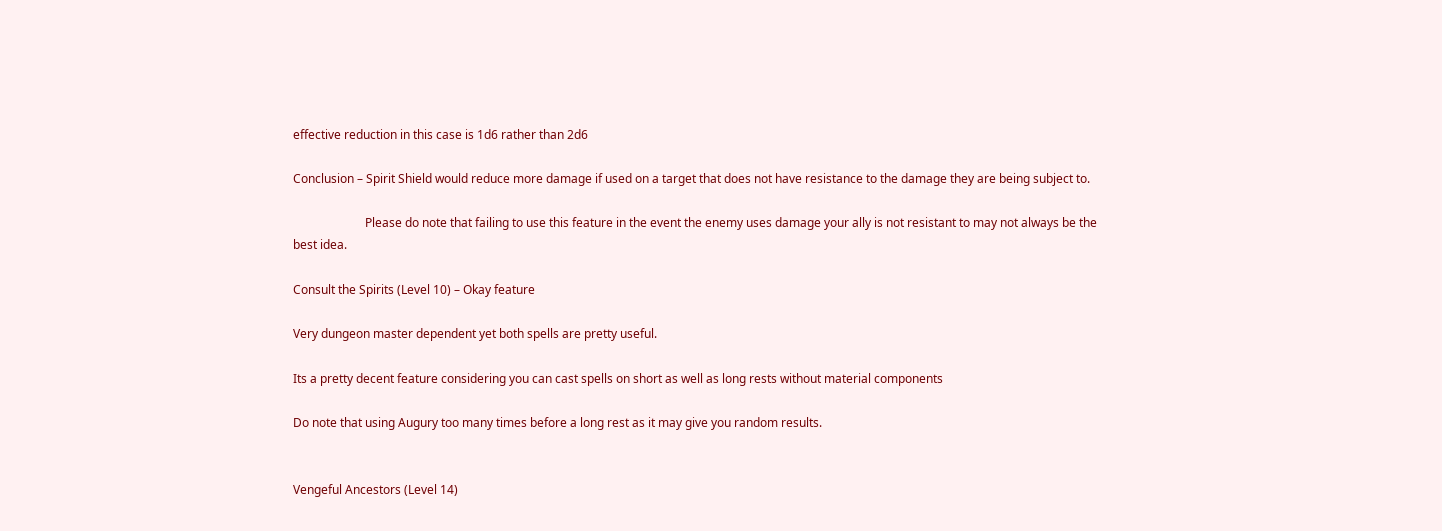effective reduction in this case is 1d6 rather than 2d6

Conclusion – Spirit Shield would reduce more damage if used on a target that does not have resistance to the damage they are being subject to.

                        Please do note that failing to use this feature in the event the enemy uses damage your ally is not resistant to may not always be the best idea.

Consult the Spirits (Level 10) – Okay feature

Very dungeon master dependent yet both spells are pretty useful.

Its a pretty decent feature considering you can cast spells on short as well as long rests without material components

Do note that using Augury too many times before a long rest as it may give you random results.


Vengeful Ancestors (Level 14)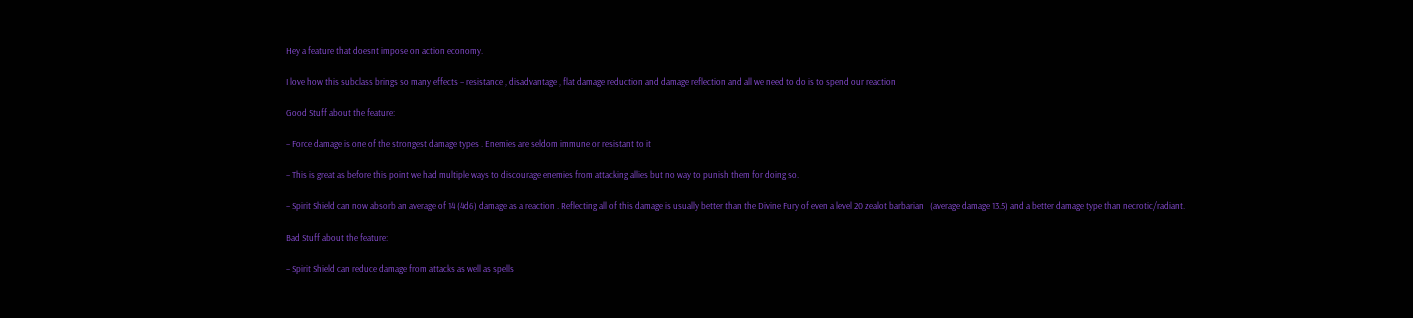Hey a feature that doesnt impose on action economy.

I love how this subclass brings so many effects – resistance , disadvantage , flat damage reduction and damage reflection and all we need to do is to spend our reaction

Good Stuff about the feature:

– Force damage is one of the strongest damage types . Enemies are seldom immune or resistant to it

– This is great as before this point we had multiple ways to discourage enemies from attacking allies but no way to punish them for doing so.

– Spirit Shield can now absorb an average of 14 (4d6) damage as a reaction . Reflecting all of this damage is usually better than the Divine Fury of even a level 20 zealot barbarian   (average damage 13.5) and a better damage type than necrotic/radiant.

Bad Stuff about the feature:

– Spirit Shield can reduce damage from attacks as well as spells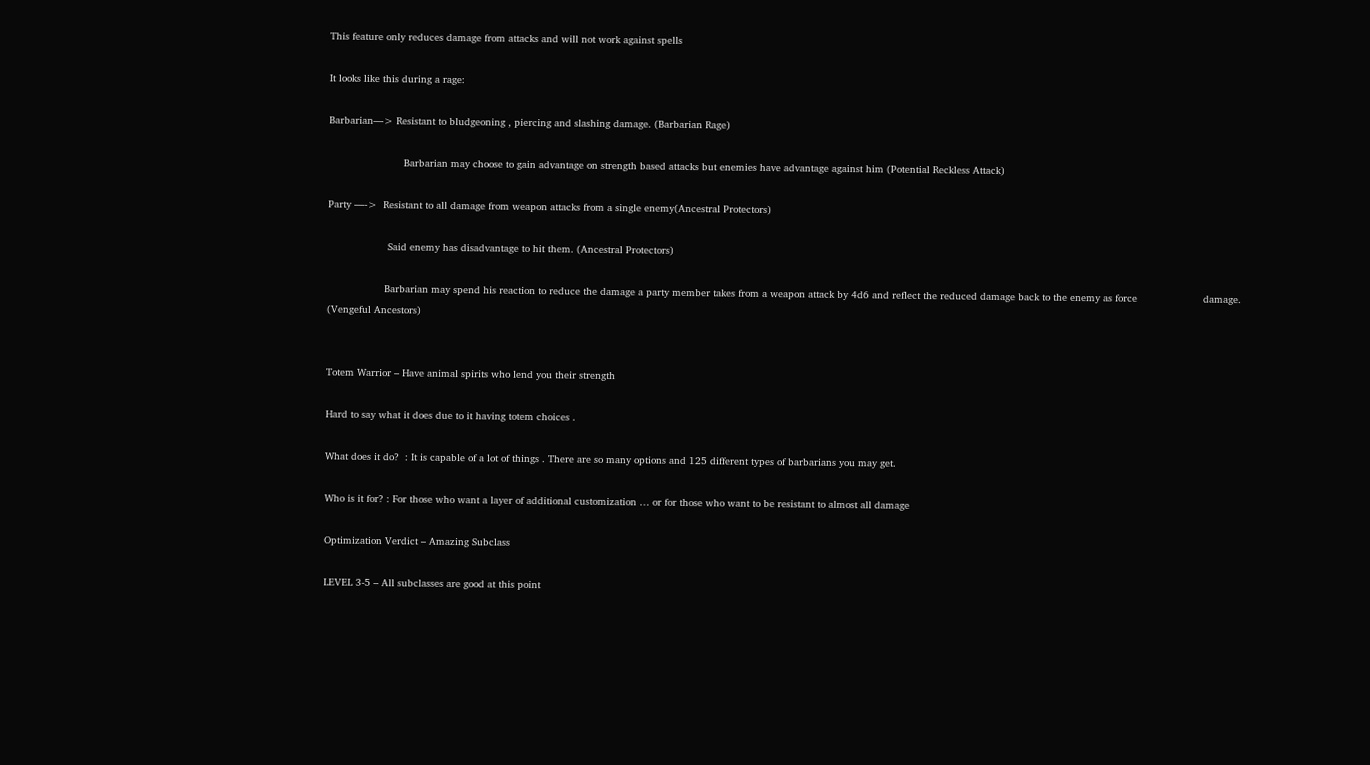This feature only reduces damage from attacks and will not work against spells

It looks like this during a rage:

Barbarian—> Resistant to bludgeoning , piercing and slashing damage. (Barbarian Rage)

                         Barbarian may choose to gain advantage on strength based attacks but enemies have advantage against him (Potential Reckless Attack)

Party —->  Resistant to all damage from weapon attacks from a single enemy(Ancestral Protectors)

                    Said enemy has disadvantage to hit them. (Ancestral Protectors)

                   Barbarian may spend his reaction to reduce the damage a party member takes from a weapon attack by 4d6 and reflect the reduced damage back to the enemy as force                      damage. (Vengeful Ancestors)


Totem Warrior – Have animal spirits who lend you their strength

Hard to say what it does due to it having totem choices .

What does it do?  : It is capable of a lot of things . There are so many options and 125 different types of barbarians you may get.

Who is it for? : For those who want a layer of additional customization … or for those who want to be resistant to almost all damage

Optimization Verdict – Amazing Subclass

LEVEL 3-5 – All subclasses are good at this point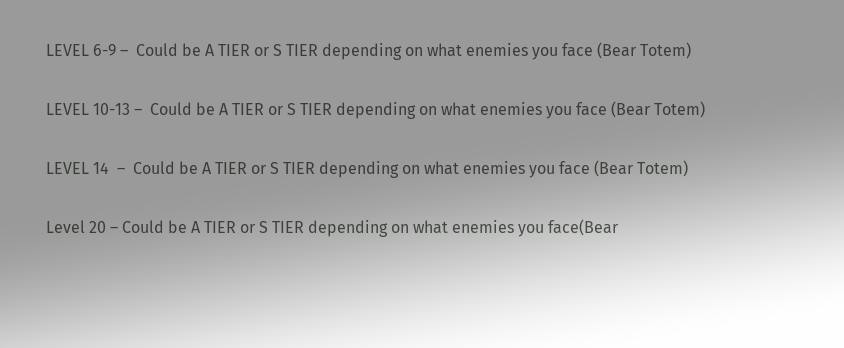LEVEL 6-9 –  Could be A TIER or S TIER depending on what enemies you face (Bear Totem)

LEVEL 10-13 –  Could be A TIER or S TIER depending on what enemies you face (Bear Totem)

LEVEL 14  –  Could be A TIER or S TIER depending on what enemies you face (Bear Totem)

Level 20 – Could be A TIER or S TIER depending on what enemies you face(Bear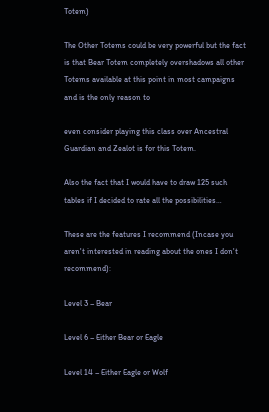Totem)

The Other Totems could be very powerful but the fact is that Bear Totem completely overshadows all other Totems available at this point in most campaigns and is the only reason to

even consider playing this class over Ancestral Guardian and Zealot is for this Totem.

Also the fact that I would have to draw 125 such tables if I decided to rate all the possibilities…

These are the features I recommend (Incase you aren't interested in reading about the ones I don't recommend):

Level 3 – Bear

Level 6 – Either Bear or Eagle

Level 14 – Either Eagle or Wolf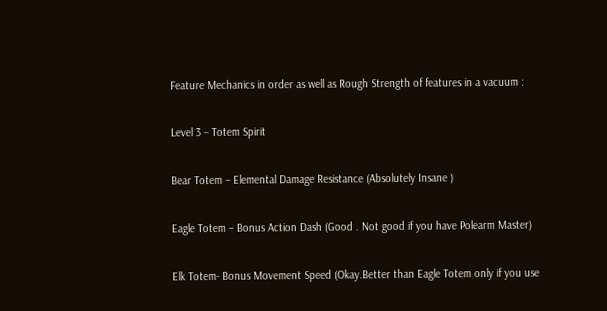Feature Mechanics in order as well as Rough Strength of features in a vacuum :

Level 3 – Totem Spirit

Bear Totem – Elemental Damage Resistance (Absolutely Insane )

Eagle Totem – Bonus Action Dash (Good . Not good if you have Polearm Master)

Elk Totem- Bonus Movement Speed (Okay.Better than Eagle Totem only if you use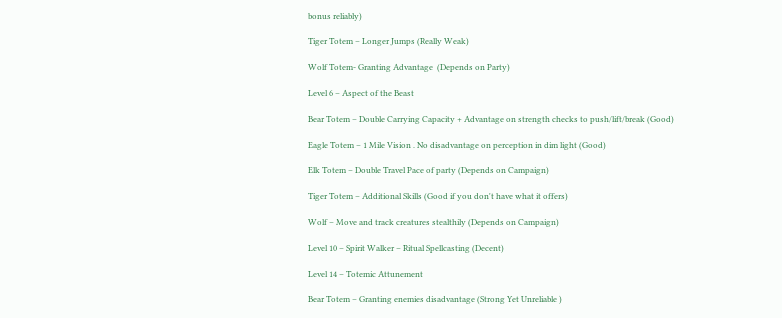bonus reliably)

Tiger Totem – Longer Jumps (Really Weak)

Wolf Totem- Granting Advantage  (Depends on Party)

Level 6 – Aspect of the Beast

Bear Totem – Double Carrying Capacity + Advantage on strength checks to push/lift/break (Good)

Eagle Totem – 1 Mile Vision . No disadvantage on perception in dim light (Good)

Elk Totem – Double Travel Pace of party (Depends on Campaign)

Tiger Totem – Additional Skills (Good if you don't have what it offers)

Wolf – Move and track creatures stealthily (Depends on Campaign)

Level 10 – Spirit Walker – Ritual Spellcasting (Decent)

Level 14 – Totemic Attunement

Bear Totem – Granting enemies disadvantage (Strong Yet Unreliable )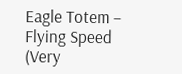Eagle Totem – Flying Speed (Very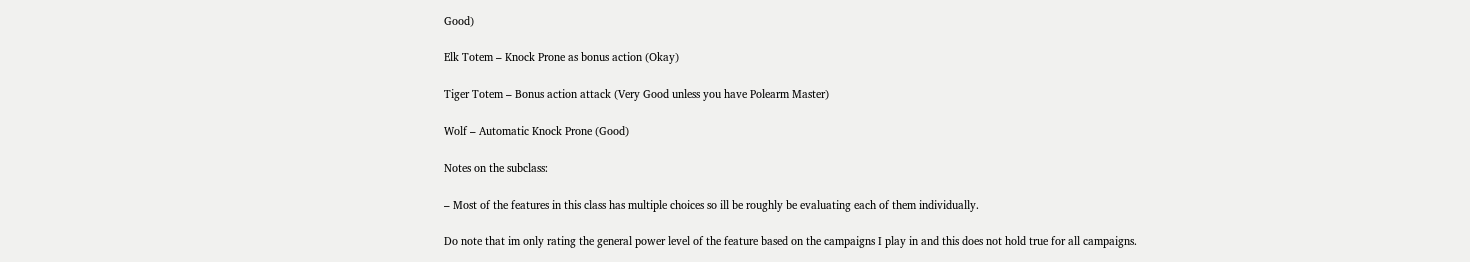Good)

Elk Totem – Knock Prone as bonus action (Okay)

Tiger Totem – Bonus action attack (Very Good unless you have Polearm Master)

Wolf – Automatic Knock Prone (Good)

Notes on the subclass:

– Most of the features in this class has multiple choices so ill be roughly be evaluating each of them individually.

Do note that im only rating the general power level of the feature based on the campaigns I play in and this does not hold true for all campaigns.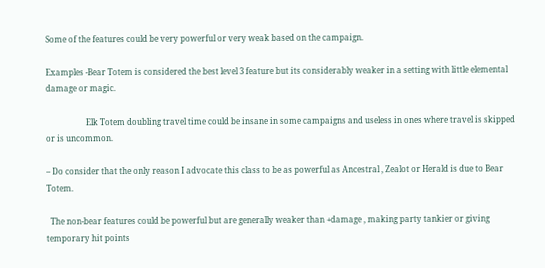Some of the features could be very powerful or very weak based on the campaign.

Examples -Bear Totem is considered the best level 3 feature but its considerably weaker in a setting with little elemental damage or magic.

                    Elk Totem doubling travel time could be insane in some campaigns and useless in ones where travel is skipped or is uncommon.

– Do consider that the only reason I advocate this class to be as powerful as Ancestral , Zealot or Herald is due to Bear Totem.

  The non-bear features could be powerful but are generally weaker than +damage , making party tankier or giving temporary hit points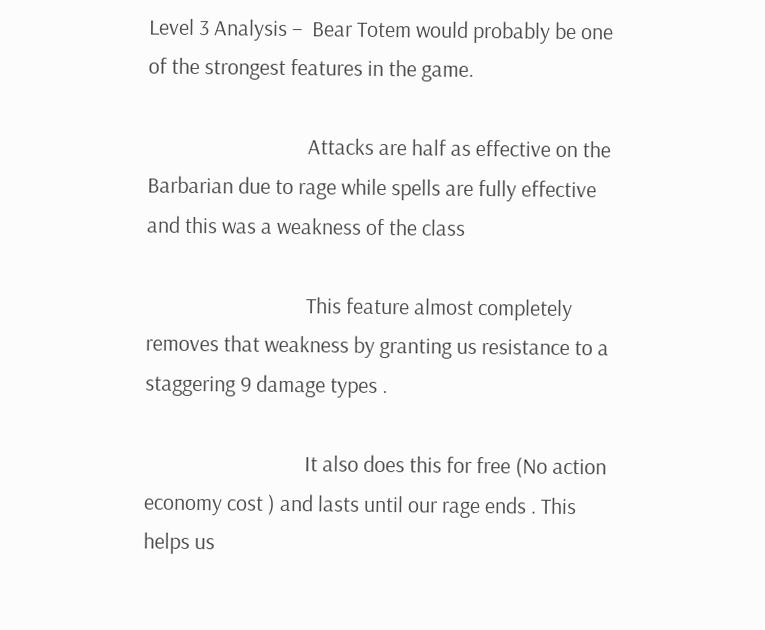Level 3 Analysis –  Bear Totem would probably be one of the strongest features in the game.

                                Attacks are half as effective on the Barbarian due to rage while spells are fully effective and this was a weakness of the class

                                This feature almost completely removes that weakness by granting us resistance to a staggering 9 damage types .

                                It also does this for free (No action economy cost ) and lasts until our rage ends . This helps us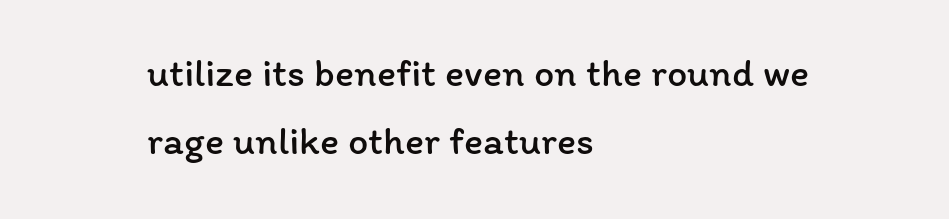utilize its benefit even on the round we rage unlike other features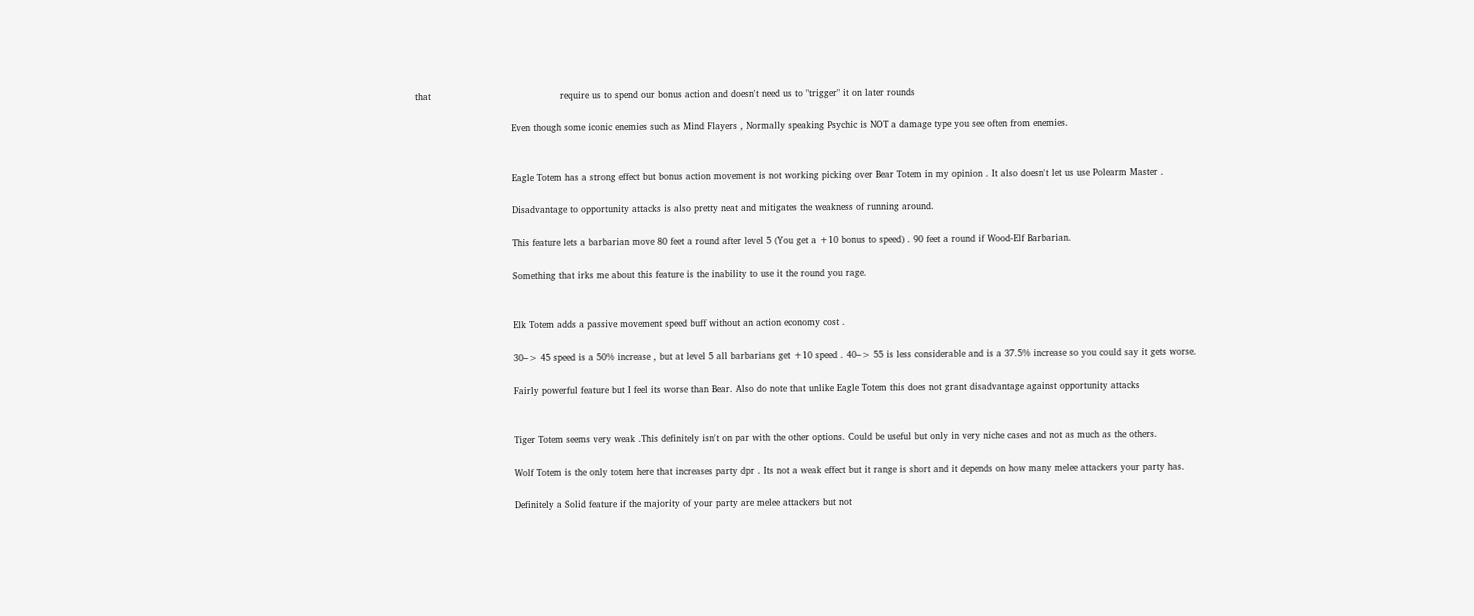that                                           require us to spend our bonus action and doesn't need us to "trigger" it on later rounds

                                Even though some iconic enemies such as Mind Flayers , Normally speaking Psychic is NOT a damage type you see often from enemies.


                                Eagle Totem has a strong effect but bonus action movement is not working picking over Bear Totem in my opinion . It also doesn't let us use Polearm Master .

                                Disadvantage to opportunity attacks is also pretty neat and mitigates the weakness of running around.

                                This feature lets a barbarian move 80 feet a round after level 5 (You get a +10 bonus to speed) . 90 feet a round if Wood-Elf Barbarian.

                                Something that irks me about this feature is the inability to use it the round you rage.


                                Elk Totem adds a passive movement speed buff without an action economy cost .

                                30–> 45 speed is a 50% increase , but at level 5 all barbarians get +10 speed . 40–> 55 is less considerable and is a 37.5% increase so you could say it gets worse.

                                Fairly powerful feature but I feel its worse than Bear. Also do note that unlike Eagle Totem this does not grant disadvantage against opportunity attacks


                                Tiger Totem seems very weak .This definitely isn't on par with the other options. Could be useful but only in very niche cases and not as much as the others.

                                Wolf Totem is the only totem here that increases party dpr . Its not a weak effect but it range is short and it depends on how many melee attackers your party has.

                                Definitely a Solid feature if the majority of your party are melee attackers but not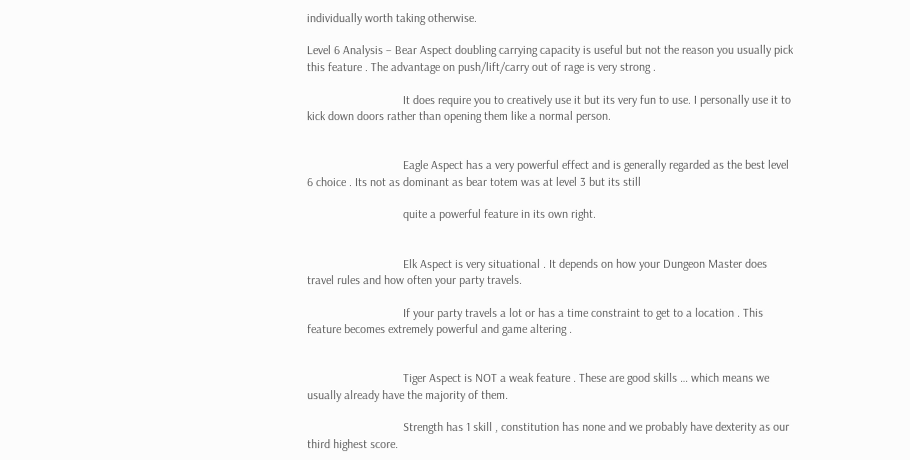individually worth taking otherwise.

Level 6 Analysis – Bear Aspect doubling carrying capacity is useful but not the reason you usually pick this feature . The advantage on push/lift/carry out of rage is very strong .

                                It does require you to creatively use it but its very fun to use. I personally use it to kick down doors rather than opening them like a normal person.


                                Eagle Aspect has a very powerful effect and is generally regarded as the best level 6 choice . Its not as dominant as bear totem was at level 3 but its still

                                quite a powerful feature in its own right.


                                Elk Aspect is very situational . It depends on how your Dungeon Master does travel rules and how often your party travels.

                                If your party travels a lot or has a time constraint to get to a location . This feature becomes extremely powerful and game altering .


                                Tiger Aspect is NOT a weak feature . These are good skills … which means we usually already have the majority of them.

                                Strength has 1 skill , constitution has none and we probably have dexterity as our third highest score.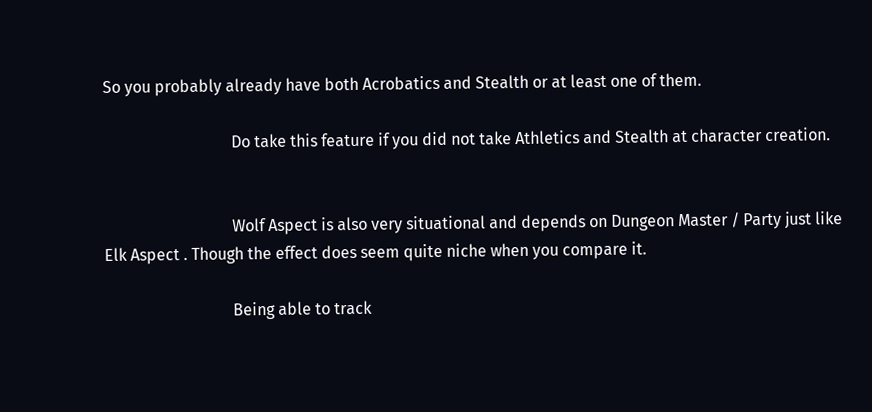So you probably already have both Acrobatics and Stealth or at least one of them.

                                Do take this feature if you did not take Athletics and Stealth at character creation.


                                Wolf Aspect is also very situational and depends on Dungeon Master / Party just like Elk Aspect . Though the effect does seem quite niche when you compare it.

                                Being able to track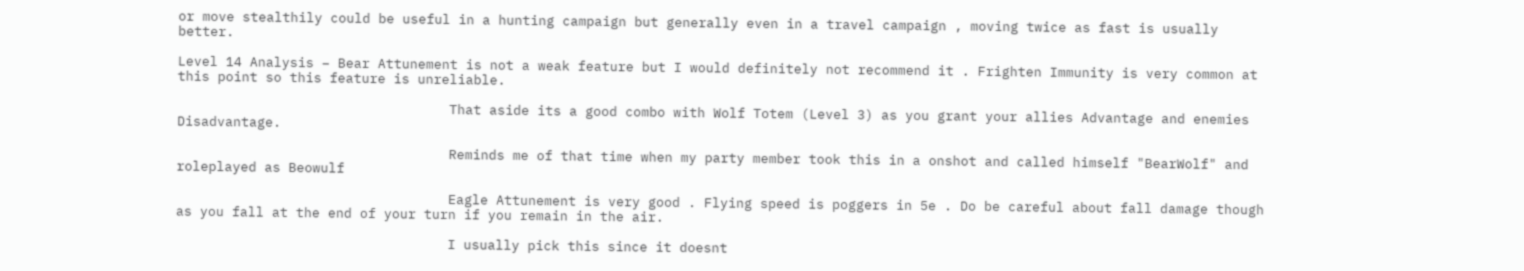or move stealthily could be useful in a hunting campaign but generally even in a travel campaign , moving twice as fast is usually better.

Level 14 Analysis – Bear Attunement is not a weak feature but I would definitely not recommend it . Frighten Immunity is very common at this point so this feature is unreliable.

                                  That aside its a good combo with Wolf Totem (Level 3) as you grant your allies Advantage and enemies Disadvantage.

                                  Reminds me of that time when my party member took this in a onshot and called himself "BearWolf" and roleplayed as Beowulf

                                  Eagle Attunement is very good . Flying speed is poggers in 5e . Do be careful about fall damage though as you fall at the end of your turn if you remain in the air.

                                  I usually pick this since it doesnt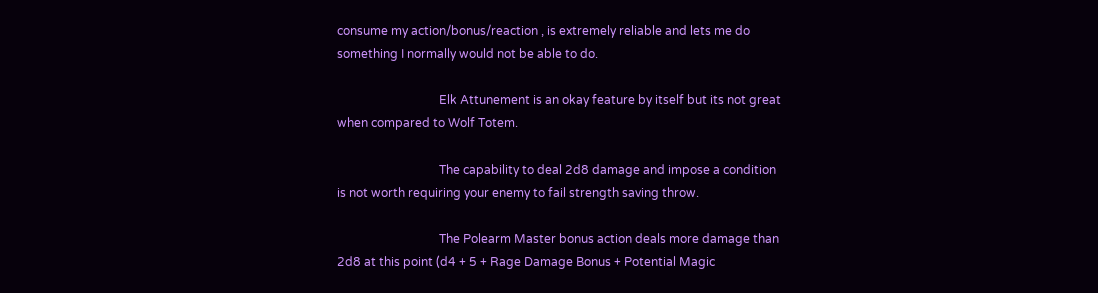consume my action/bonus/reaction , is extremely reliable and lets me do something I normally would not be able to do.

                                  Elk Attunement is an okay feature by itself but its not great when compared to Wolf Totem.

                                  The capability to deal 2d8 damage and impose a condition is not worth requiring your enemy to fail strength saving throw.

                                  The Polearm Master bonus action deals more damage than 2d8 at this point (d4 + 5 + Rage Damage Bonus + Potential Magic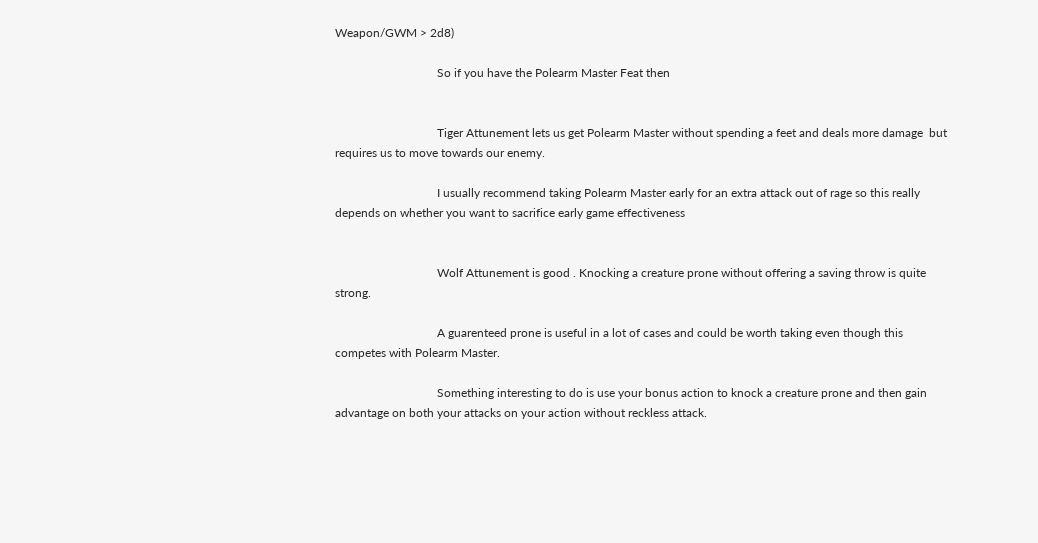Weapon/GWM > 2d8)

                                  So if you have the Polearm Master Feat then


                                  Tiger Attunement lets us get Polearm Master without spending a feet and deals more damage  but requires us to move towards our enemy.

                                  I usually recommend taking Polearm Master early for an extra attack out of rage so this really depends on whether you want to sacrifice early game effectiveness


                                  Wolf Attunement is good . Knocking a creature prone without offering a saving throw is quite strong.

                                  A guarenteed prone is useful in a lot of cases and could be worth taking even though this competes with Polearm Master.

                                  Something interesting to do is use your bonus action to knock a creature prone and then gain advantage on both your attacks on your action without reckless attack.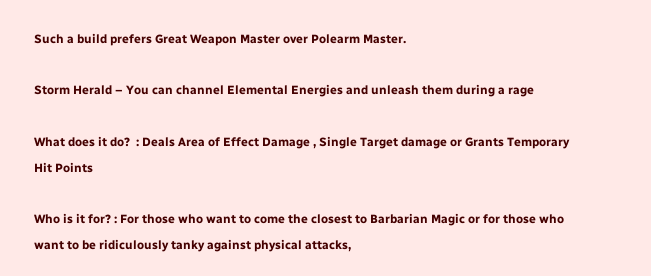Such a build prefers Great Weapon Master over Polearm Master.

Storm Herald – You can channel Elemental Energies and unleash them during a rage

What does it do?  : Deals Area of Effect Damage , Single Target damage or Grants Temporary Hit Points

Who is it for? : For those who want to come the closest to Barbarian Magic or for those who want to be ridiculously tanky against physical attacks,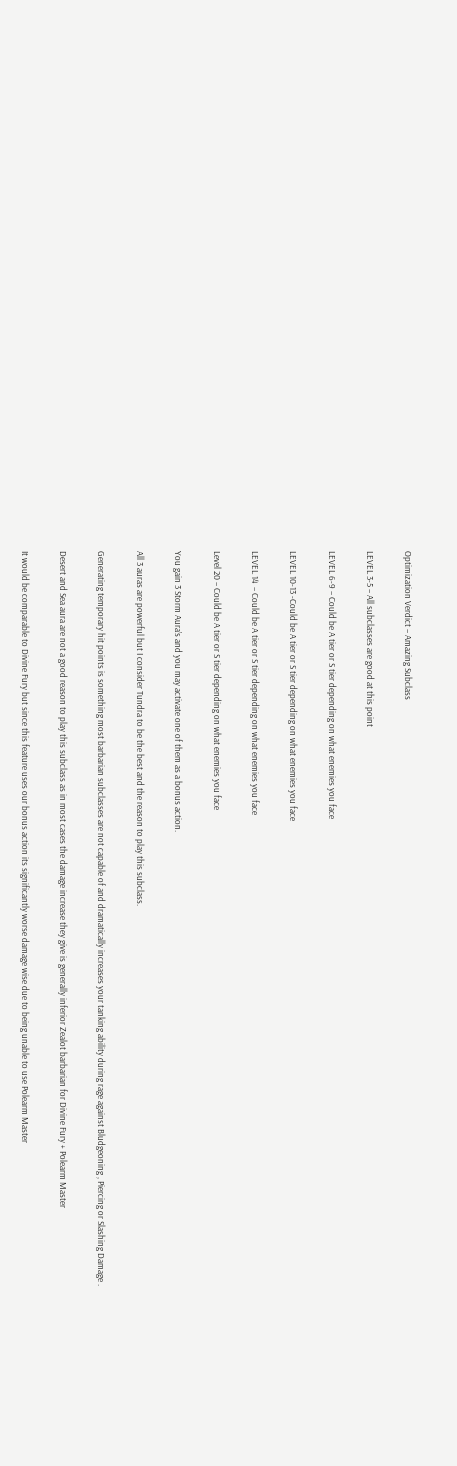Optimization Verdict – Amazing Subclass

LEVEL 3-5 – All subclasses are good at this point

LEVEL 6-9 – Could be A tier or S tier depending on what enemies you face

LEVEL 10-13 -Could be A tier or S tier depending on what enemies you face

LEVEL 14  – Could be A tier or S tier depending on what enemies you face

Level 20 – Could be A tier or S tier depending on what enemies you face

You gain 3 Storm Aura’s and you may activate one of them as a bonus action.

All 3 auras are powerful but I consider Tundra to be the best and the reason to play this subclass.

Generating temporary hit points is something most barbarian subclasses are not capable of and dramatically increases your tanking ability during rage against Bludgeoning , Piercing or Slashing Damage .

Desert and Sea aura are not a good reason to play this subclass as in most cases the damage increase they give is generally inferior Zealot barbarian for Divine Fury + Polearm Master

It would be comparable to Divine Fury but since this feature uses our bonus action its significantly worse damage wise due to being unable to use Polearm Master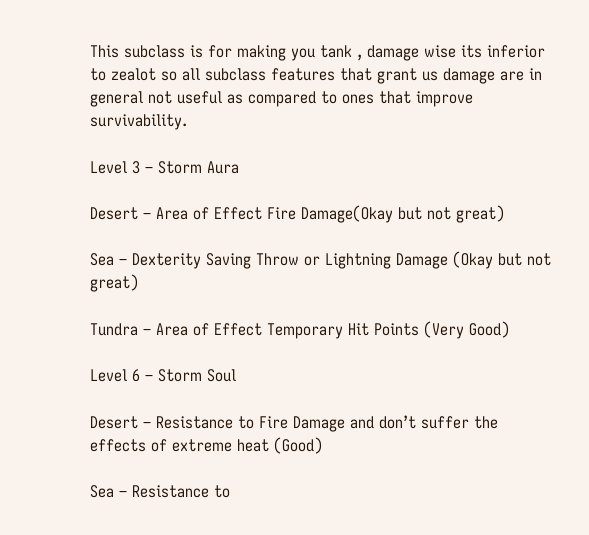This subclass is for making you tank , damage wise its inferior to zealot so all subclass features that grant us damage are in general not useful as compared to ones that improve survivability.

Level 3 – Storm Aura

Desert – Area of Effect Fire Damage(Okay but not great)

Sea – Dexterity Saving Throw or Lightning Damage (Okay but not great)

Tundra – Area of Effect Temporary Hit Points (Very Good)

Level 6 – Storm Soul

Desert – Resistance to Fire Damage and don’t suffer the effects of extreme heat (Good)

Sea – Resistance to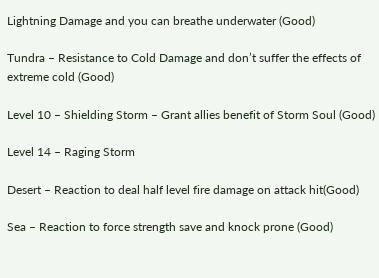Lightning Damage and you can breathe underwater (Good)

Tundra – Resistance to Cold Damage and don’t suffer the effects of extreme cold (Good)

Level 10 – Shielding Storm – Grant allies benefit of Storm Soul (Good)

Level 14 – Raging Storm

Desert – Reaction to deal half level fire damage on attack hit(Good)

Sea – Reaction to force strength save and knock prone (Good)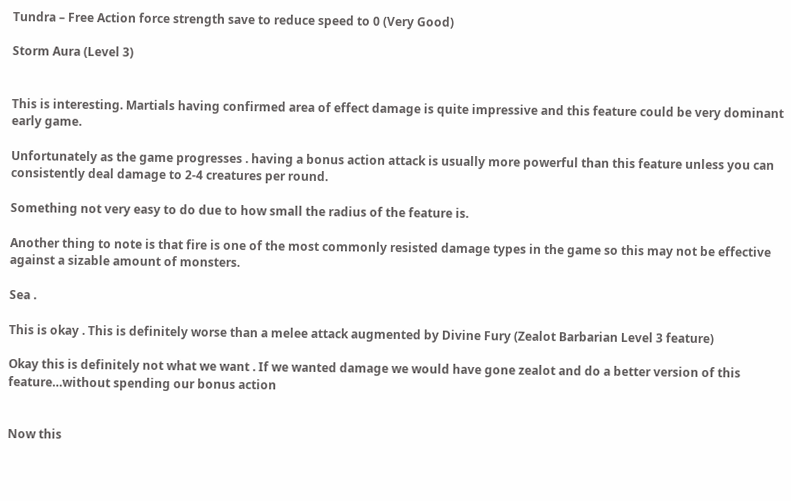Tundra – Free Action force strength save to reduce speed to 0 (Very Good)

Storm Aura (Level 3)


This is interesting. Martials having confirmed area of effect damage is quite impressive and this feature could be very dominant early game.

Unfortunately as the game progresses . having a bonus action attack is usually more powerful than this feature unless you can consistently deal damage to 2-4 creatures per round.

Something not very easy to do due to how small the radius of the feature is.

Another thing to note is that fire is one of the most commonly resisted damage types in the game so this may not be effective against a sizable amount of monsters.

Sea .

This is okay . This is definitely worse than a melee attack augmented by Divine Fury (Zealot Barbarian Level 3 feature)

Okay this is definitely not what we want . If we wanted damage we would have gone zealot and do a better version of this feature…without spending our bonus action


Now this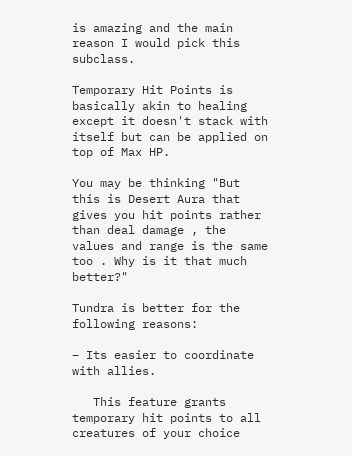is amazing and the main reason I would pick this subclass.

Temporary Hit Points is basically akin to healing except it doesn't stack with itself but can be applied on top of Max HP.

You may be thinking "But this is Desert Aura that gives you hit points rather than deal damage , the values and range is the same too . Why is it that much better?"

Tundra is better for the following reasons:

– Its easier to coordinate with allies.

   This feature grants temporary hit points to all creatures of your choice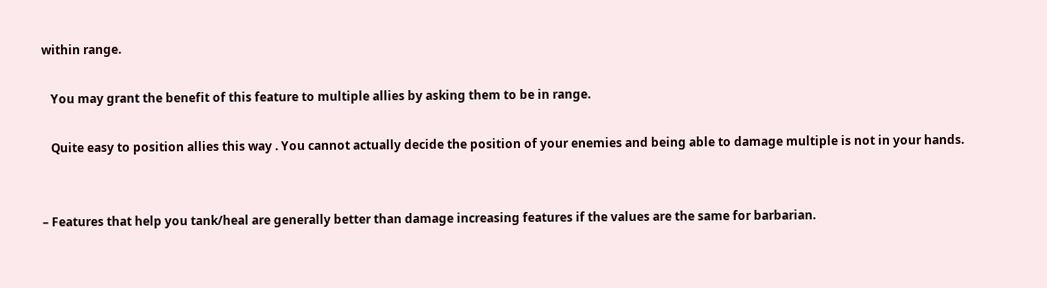within range.

   You may grant the benefit of this feature to multiple allies by asking them to be in range.

   Quite easy to position allies this way . You cannot actually decide the position of your enemies and being able to damage multiple is not in your hands.


– Features that help you tank/heal are generally better than damage increasing features if the values are the same for barbarian.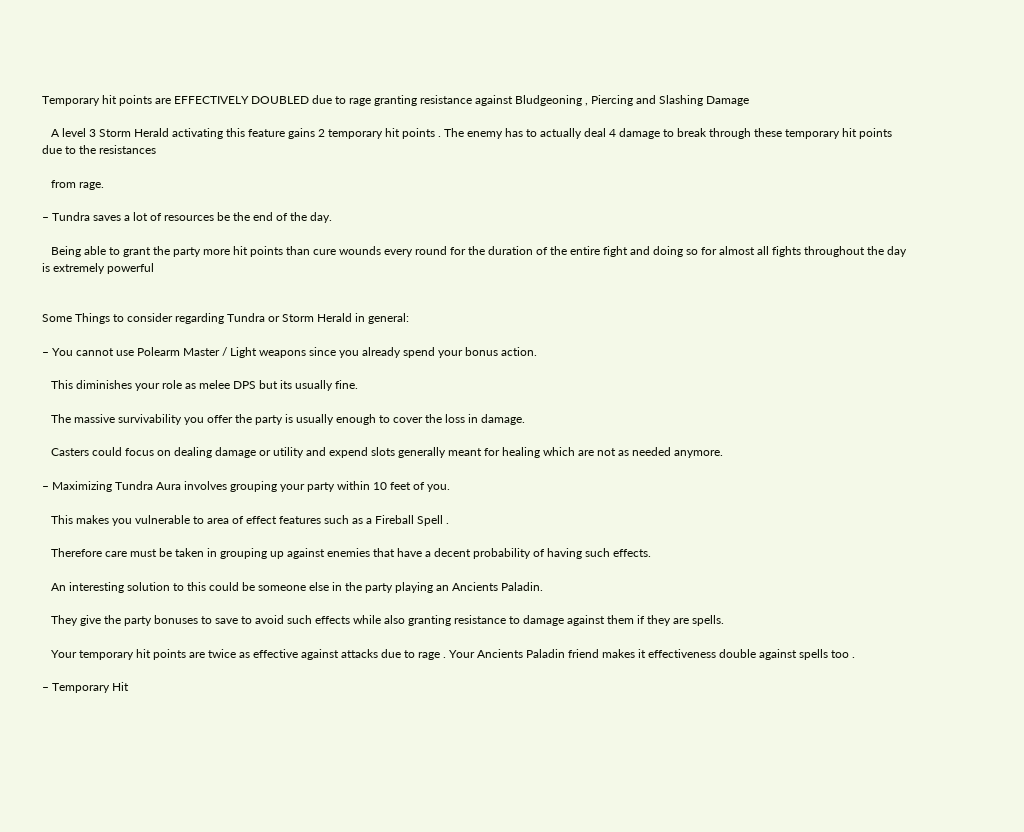Temporary hit points are EFFECTIVELY DOUBLED due to rage granting resistance against Bludgeoning , Piercing and Slashing Damage

   A level 3 Storm Herald activating this feature gains 2 temporary hit points . The enemy has to actually deal 4 damage to break through these temporary hit points due to the resistances

   from rage.

– Tundra saves a lot of resources be the end of the day.

   Being able to grant the party more hit points than cure wounds every round for the duration of the entire fight and doing so for almost all fights throughout the day is extremely powerful


Some Things to consider regarding Tundra or Storm Herald in general:

– You cannot use Polearm Master / Light weapons since you already spend your bonus action.

   This diminishes your role as melee DPS but its usually fine.

   The massive survivability you offer the party is usually enough to cover the loss in damage.

   Casters could focus on dealing damage or utility and expend slots generally meant for healing which are not as needed anymore.

– Maximizing Tundra Aura involves grouping your party within 10 feet of you.

   This makes you vulnerable to area of effect features such as a Fireball Spell .

   Therefore care must be taken in grouping up against enemies that have a decent probability of having such effects.

   An interesting solution to this could be someone else in the party playing an Ancients Paladin.

   They give the party bonuses to save to avoid such effects while also granting resistance to damage against them if they are spells.

   Your temporary hit points are twice as effective against attacks due to rage . Your Ancients Paladin friend makes it effectiveness double against spells too .

– Temporary Hit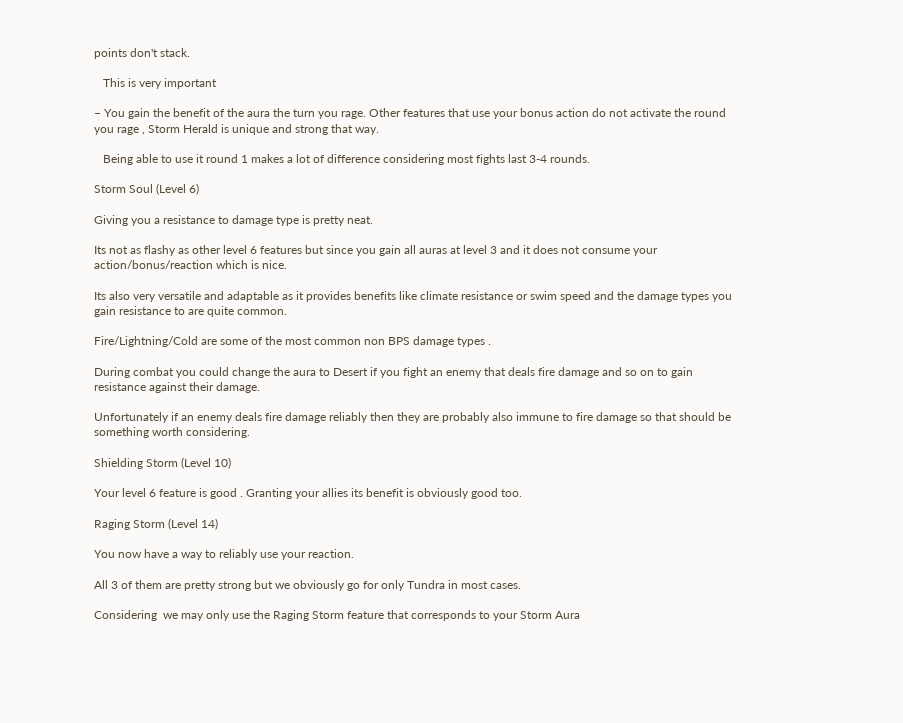points don't stack.

   This is very important

– You gain the benefit of the aura the turn you rage. Other features that use your bonus action do not activate the round you rage , Storm Herald is unique and strong that way.

   Being able to use it round 1 makes a lot of difference considering most fights last 3-4 rounds.

Storm Soul (Level 6)

Giving you a resistance to damage type is pretty neat.

Its not as flashy as other level 6 features but since you gain all auras at level 3 and it does not consume your action/bonus/reaction which is nice.

Its also very versatile and adaptable as it provides benefits like climate resistance or swim speed and the damage types you gain resistance to are quite common.

Fire/Lightning/Cold are some of the most common non BPS damage types .

During combat you could change the aura to Desert if you fight an enemy that deals fire damage and so on to gain resistance against their damage.

Unfortunately if an enemy deals fire damage reliably then they are probably also immune to fire damage so that should be something worth considering.

Shielding Storm (Level 10)

Your level 6 feature is good . Granting your allies its benefit is obviously good too.

Raging Storm (Level 14)

You now have a way to reliably use your reaction.

All 3 of them are pretty strong but we obviously go for only Tundra in most cases.

Considering  we may only use the Raging Storm feature that corresponds to your Storm Aura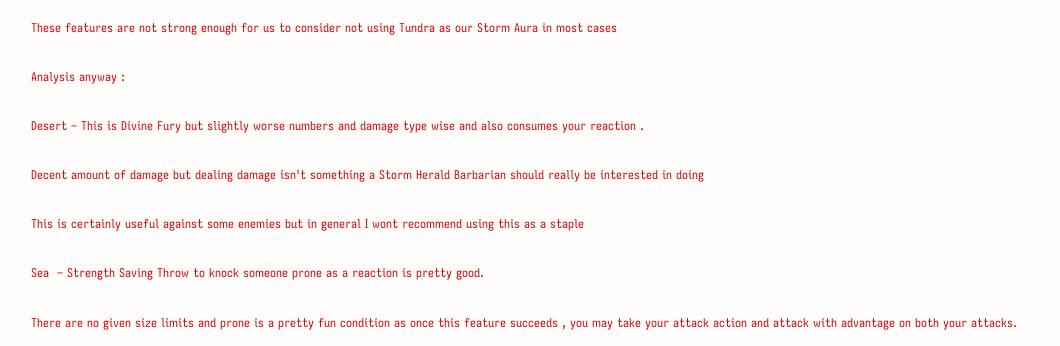These features are not strong enough for us to consider not using Tundra as our Storm Aura in most cases

Analysis anyway :

Desert – This is Divine Fury but slightly worse numbers and damage type wise and also consumes your reaction .

Decent amount of damage but dealing damage isn't something a Storm Herald Barbarian should really be interested in doing

This is certainly useful against some enemies but in general I wont recommend using this as a staple

Sea  – Strength Saving Throw to knock someone prone as a reaction is pretty good.

There are no given size limits and prone is a pretty fun condition as once this feature succeeds , you may take your attack action and attack with advantage on both your attacks.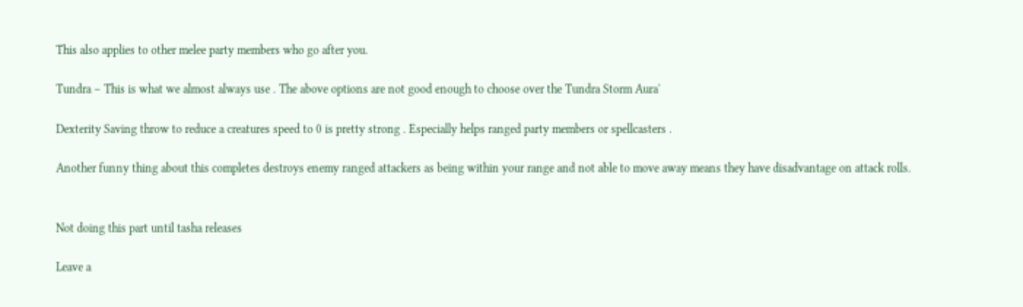This also applies to other melee party members who go after you.

Tundra – This is what we almost always use . The above options are not good enough to choose over the Tundra Storm Aura'

Dexterity Saving throw to reduce a creatures speed to 0 is pretty strong . Especially helps ranged party members or spellcasters .

Another funny thing about this completes destroys enemy ranged attackers as being within your range and not able to move away means they have disadvantage on attack rolls.


Not doing this part until tasha releases

Leave a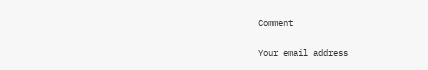Comment

Your email address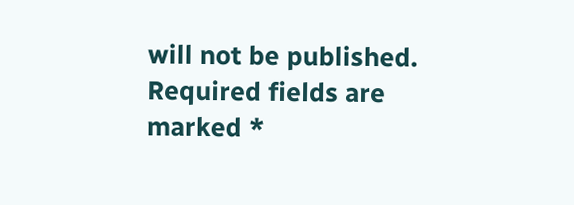will not be published. Required fields are marked *